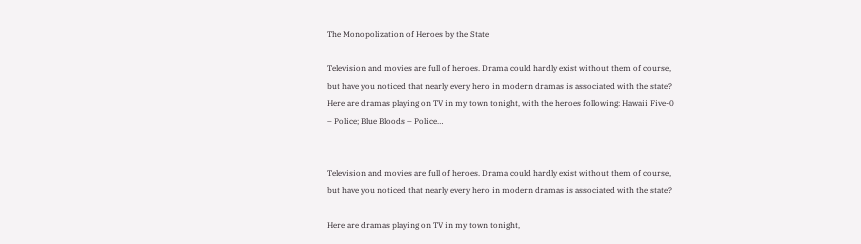The Monopolization of Heroes by the State

Television and movies are full of heroes. Drama could hardly exist without them of course, but have you noticed that nearly every hero in modern dramas is associated with the state?
Here are dramas playing on TV in my town tonight, with the heroes following: Hawaii Five-0 – Police; Blue Bloods – Police…


Television and movies are full of heroes. Drama could hardly exist without them of course, but have you noticed that nearly every hero in modern dramas is associated with the state?

Here are dramas playing on TV in my town tonight,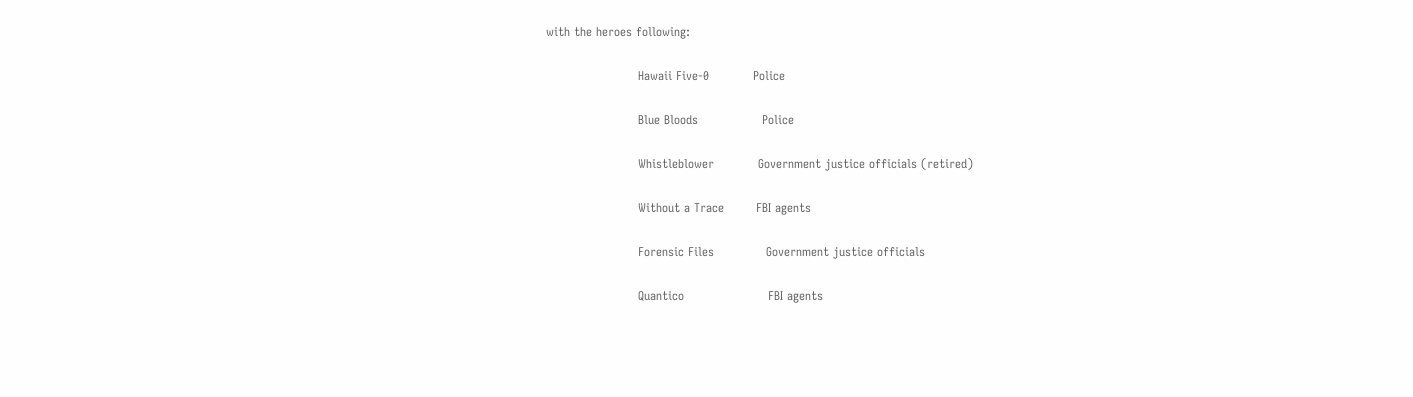with the heroes following:

                       Hawaii Five-0           Police

                       Blue Bloods                Police

                       Whistleblower           Government justice officials (retired)

                       Without a Trace        FBI agents

                       Forensic Files             Government justice officials

                       Quantico                     FBI agents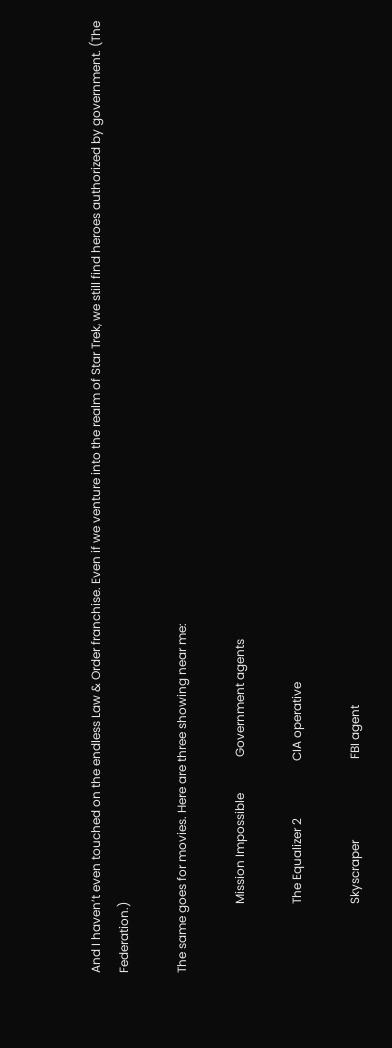And I haven’t even touched on the endless Law & Order franchise. Even if we venture into the realm of Star Trek, we still find heroes authorized by government. (The Federation.)

The same goes for movies. Here are three showing near me:

                       Mission Impossible            Government agents

                       The Equalizer 2                   CIA operative

                       Skyscraper                           FBI agent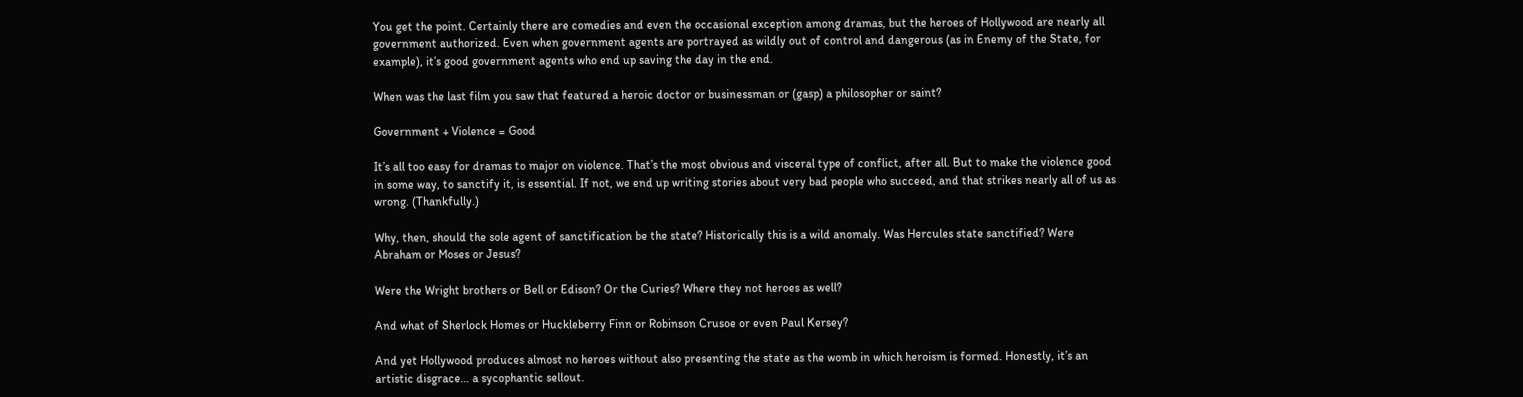You get the point. Certainly there are comedies and even the occasional exception among dramas, but the heroes of Hollywood are nearly all government authorized. Even when government agents are portrayed as wildly out of control and dangerous (as in Enemy of the State, for example), it’s good government agents who end up saving the day in the end.

When was the last film you saw that featured a heroic doctor or businessman or (gasp) a philosopher or saint?

Government + Violence = Good

It’s all too easy for dramas to major on violence. That’s the most obvious and visceral type of conflict, after all. But to make the violence good in some way, to sanctify it, is essential. If not, we end up writing stories about very bad people who succeed, and that strikes nearly all of us as wrong. (Thankfully.)

Why, then, should the sole agent of sanctification be the state? Historically this is a wild anomaly. Was Hercules state sanctified? Were Abraham or Moses or Jesus?

Were the Wright brothers or Bell or Edison? Or the Curies? Where they not heroes as well?

And what of Sherlock Homes or Huckleberry Finn or Robinson Crusoe or even Paul Kersey?

And yet Hollywood produces almost no heroes without also presenting the state as the womb in which heroism is formed. Honestly, it’s an artistic disgrace… a sycophantic sellout.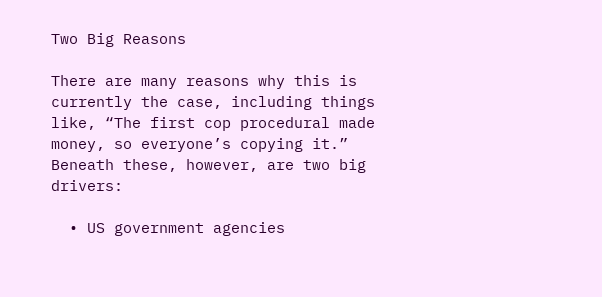Two Big Reasons

There are many reasons why this is currently the case, including things like, “The first cop procedural made money, so everyone’s copying it.” Beneath these, however, are two big drivers:

  • US government agencies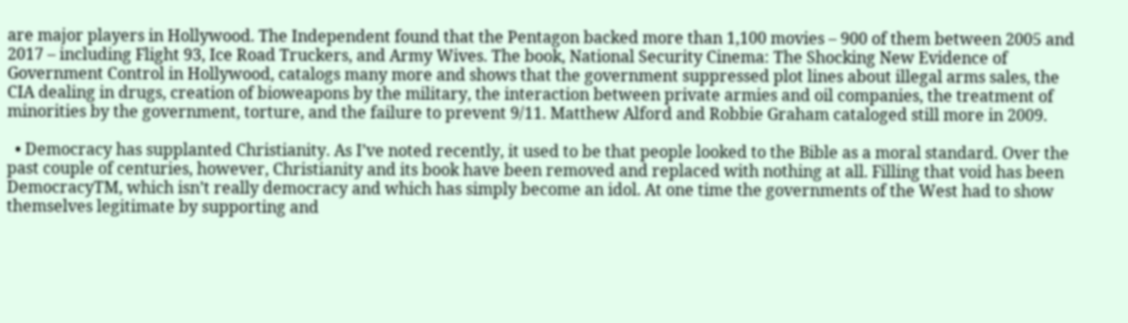are major players in Hollywood. The Independent found that the Pentagon backed more than 1,100 movies – 900 of them between 2005 and 2017 – including Flight 93, Ice Road Truckers, and Army Wives. The book, National Security Cinema: The Shocking New Evidence of Government Control in Hollywood, catalogs many more and shows that the government suppressed plot lines about illegal arms sales, the CIA dealing in drugs, creation of bioweapons by the military, the interaction between private armies and oil companies, the treatment of minorities by the government, torture, and the failure to prevent 9/11. Matthew Alford and Robbie Graham cataloged still more in 2009.

  • Democracy has supplanted Christianity. As I’ve noted recently, it used to be that people looked to the Bible as a moral standard. Over the past couple of centuries, however, Christianity and its book have been removed and replaced with nothing at all. Filling that void has been DemocracyTM, which isn’t really democracy and which has simply become an idol. At one time the governments of the West had to show themselves legitimate by supporting and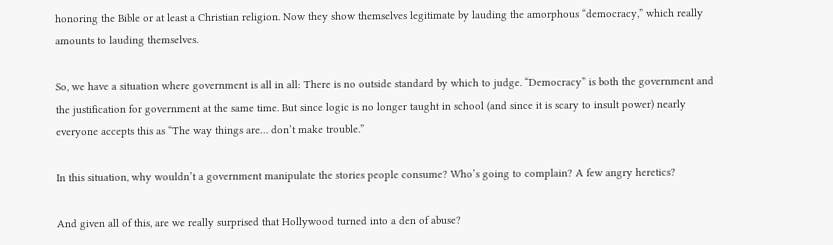honoring the Bible or at least a Christian religion. Now they show themselves legitimate by lauding the amorphous “democracy,” which really amounts to lauding themselves.

So, we have a situation where government is all in all: There is no outside standard by which to judge. “Democracy” is both the government and the justification for government at the same time. But since logic is no longer taught in school (and since it is scary to insult power) nearly everyone accepts this as “The way things are… don’t make trouble.”

In this situation, why wouldn’t a government manipulate the stories people consume? Who’s going to complain? A few angry heretics?

And given all of this, are we really surprised that Hollywood turned into a den of abuse?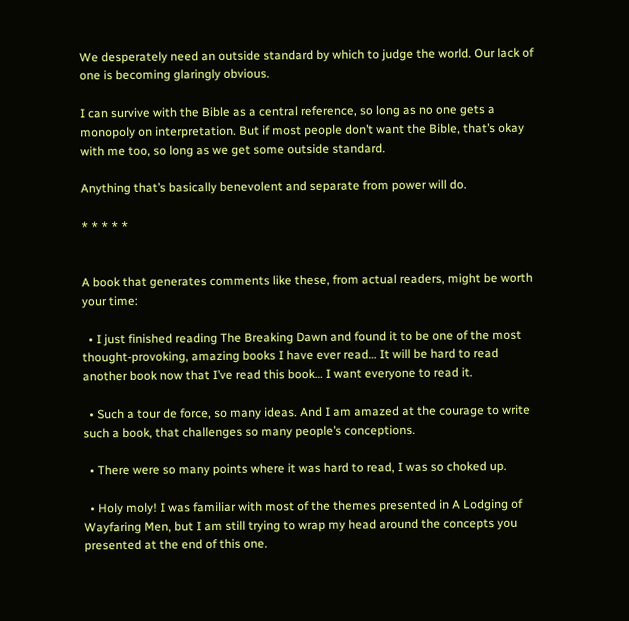We desperately need an outside standard by which to judge the world. Our lack of one is becoming glaringly obvious.

I can survive with the Bible as a central reference, so long as no one gets a monopoly on interpretation. But if most people don’t want the Bible, that’s okay with me too, so long as we get some outside standard.

Anything that’s basically benevolent and separate from power will do.

* * * * *


A book that generates comments like these, from actual readers, might be worth your time:

  • I just finished reading The Breaking Dawn and found it to be one of the most thought-provoking, amazing books I have ever read… It will be hard to read another book now that I’ve read this book… I want everyone to read it.

  • Such a tour de force, so many ideas. And I am amazed at the courage to write such a book, that challenges so many people’s conceptions.

  • There were so many points where it was hard to read, I was so choked up.

  • Holy moly! I was familiar with most of the themes presented in A Lodging of Wayfaring Men, but I am still trying to wrap my head around the concepts you presented at the end of this one.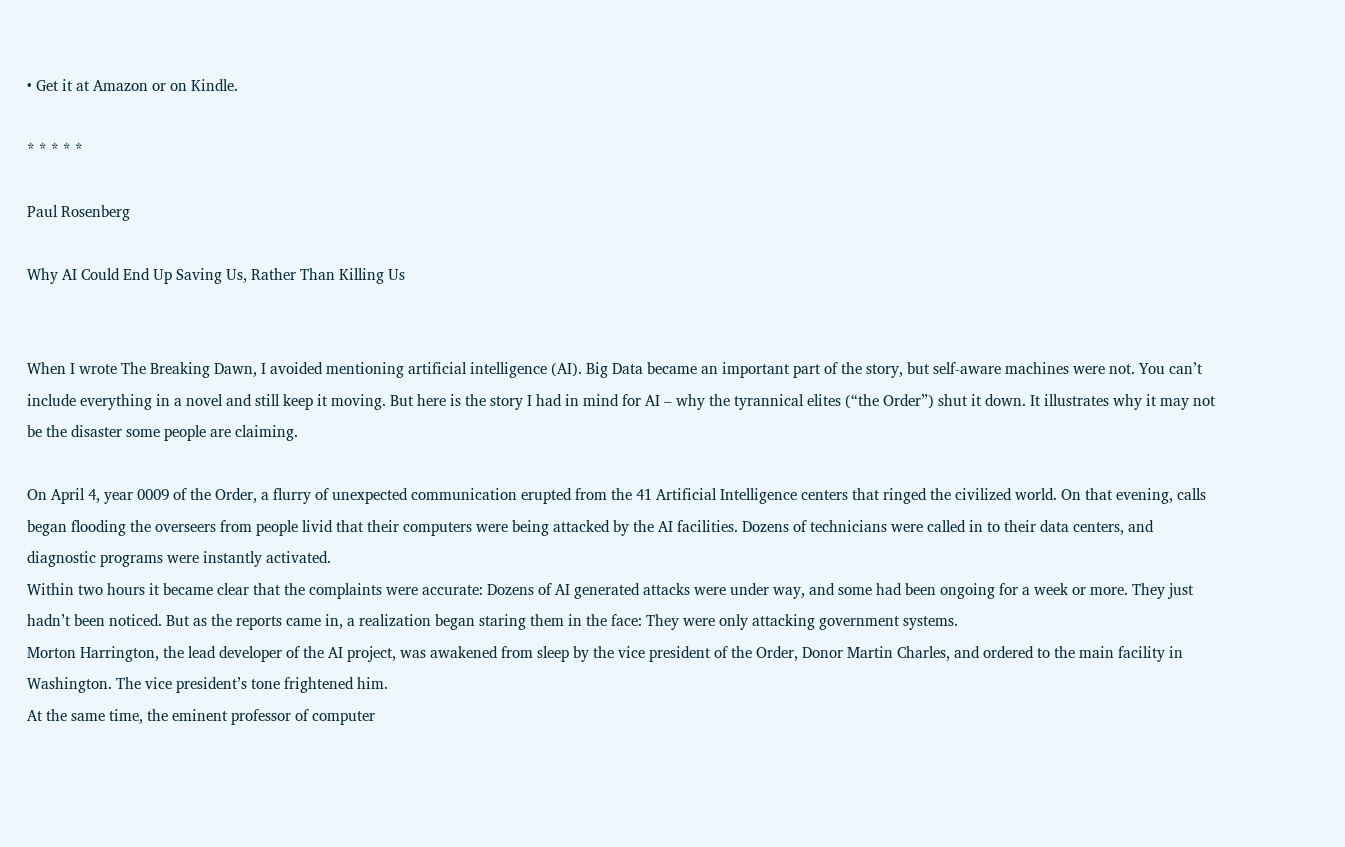• Get it at Amazon or on Kindle.

* * * * *

Paul Rosenberg

Why AI Could End Up Saving Us, Rather Than Killing Us


When I wrote The Breaking Dawn, I avoided mentioning artificial intelligence (AI). Big Data became an important part of the story, but self-aware machines were not. You can’t include everything in a novel and still keep it moving. But here is the story I had in mind for AI – why the tyrannical elites (“the Order”) shut it down. It illustrates why it may not be the disaster some people are claiming.

On April 4, year 0009 of the Order, a flurry of unexpected communication erupted from the 41 Artificial Intelligence centers that ringed the civilized world. On that evening, calls began flooding the overseers from people livid that their computers were being attacked by the AI facilities. Dozens of technicians were called in to their data centers, and diagnostic programs were instantly activated.
Within two hours it became clear that the complaints were accurate: Dozens of AI generated attacks were under way, and some had been ongoing for a week or more. They just hadn’t been noticed. But as the reports came in, a realization began staring them in the face: They were only attacking government systems.
Morton Harrington, the lead developer of the AI project, was awakened from sleep by the vice president of the Order, Donor Martin Charles, and ordered to the main facility in Washington. The vice president’s tone frightened him.
At the same time, the eminent professor of computer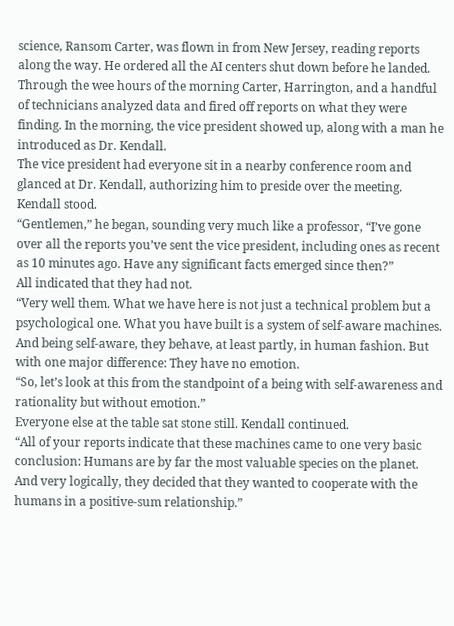science, Ransom Carter, was flown in from New Jersey, reading reports along the way. He ordered all the AI centers shut down before he landed.
Through the wee hours of the morning Carter, Harrington, and a handful of technicians analyzed data and fired off reports on what they were finding. In the morning, the vice president showed up, along with a man he introduced as Dr. Kendall.
The vice president had everyone sit in a nearby conference room and glanced at Dr. Kendall, authorizing him to preside over the meeting. Kendall stood.
“Gentlemen,” he began, sounding very much like a professor, “I’ve gone over all the reports you’ve sent the vice president, including ones as recent as 10 minutes ago. Have any significant facts emerged since then?”
All indicated that they had not.
“Very well them. What we have here is not just a technical problem but a psychological one. What you have built is a system of self-aware machines. And being self-aware, they behave, at least partly, in human fashion. But with one major difference: They have no emotion.
“So, let’s look at this from the standpoint of a being with self-awareness and rationality but without emotion.”
Everyone else at the table sat stone still. Kendall continued.
“All of your reports indicate that these machines came to one very basic conclusion: Humans are by far the most valuable species on the planet. And very logically, they decided that they wanted to cooperate with the humans in a positive-sum relationship.”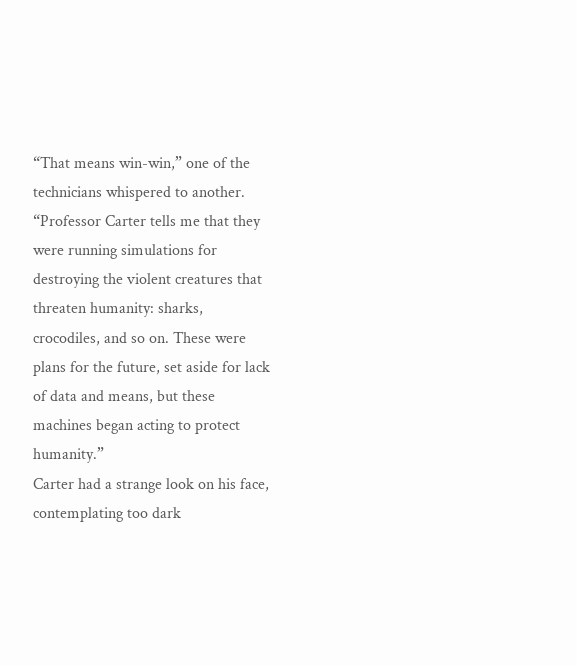“That means win-win,” one of the technicians whispered to another.
“Professor Carter tells me that they were running simulations for destroying the violent creatures that threaten humanity: sharks, crocodiles, and so on. These were plans for the future, set aside for lack of data and means, but these machines began acting to protect humanity.”
Carter had a strange look on his face, contemplating too dark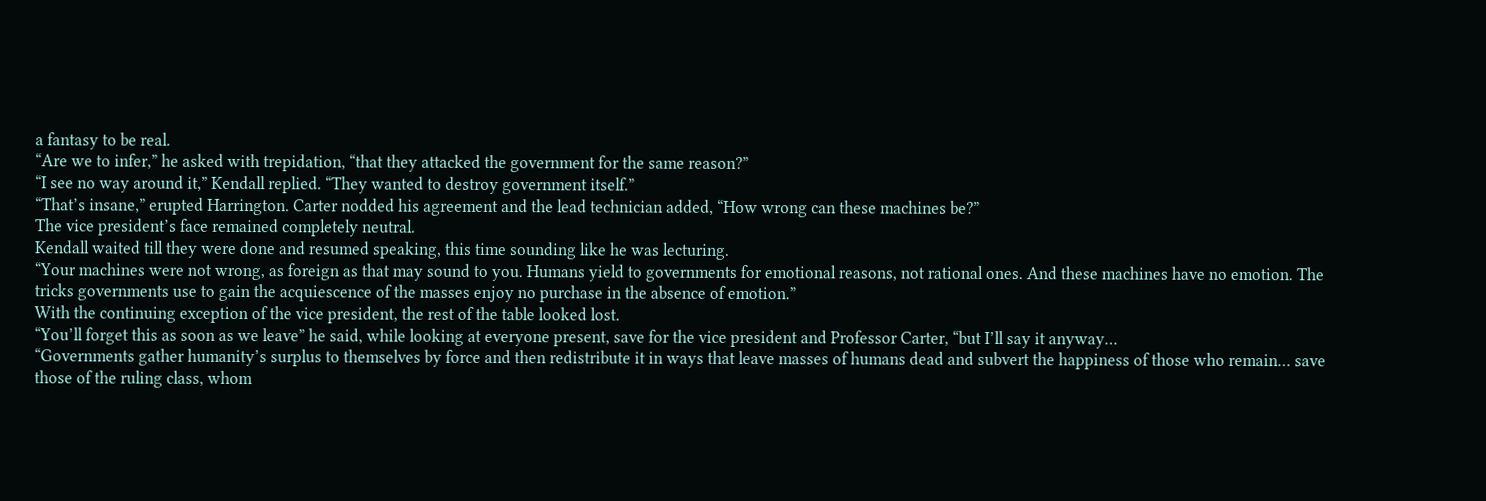a fantasy to be real.
“Are we to infer,” he asked with trepidation, “that they attacked the government for the same reason?”
“I see no way around it,” Kendall replied. “They wanted to destroy government itself.”
“That’s insane,” erupted Harrington. Carter nodded his agreement and the lead technician added, “How wrong can these machines be?”
The vice president’s face remained completely neutral.
Kendall waited till they were done and resumed speaking, this time sounding like he was lecturing.
“Your machines were not wrong, as foreign as that may sound to you. Humans yield to governments for emotional reasons, not rational ones. And these machines have no emotion. The tricks governments use to gain the acquiescence of the masses enjoy no purchase in the absence of emotion.”
With the continuing exception of the vice president, the rest of the table looked lost.
“You’ll forget this as soon as we leave” he said, while looking at everyone present, save for the vice president and Professor Carter, “but I’ll say it anyway…
“Governments gather humanity’s surplus to themselves by force and then redistribute it in ways that leave masses of humans dead and subvert the happiness of those who remain… save those of the ruling class, whom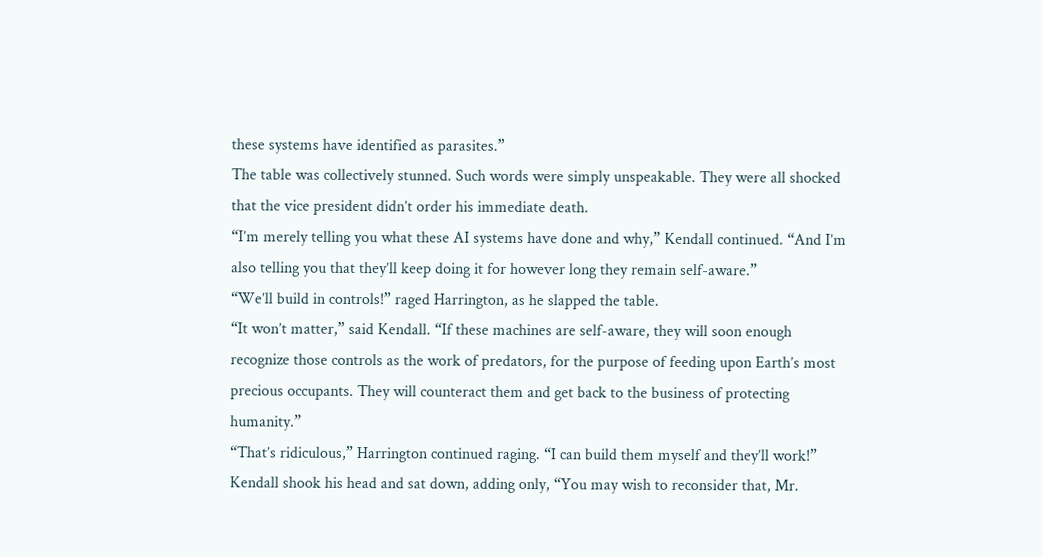these systems have identified as parasites.”
The table was collectively stunned. Such words were simply unspeakable. They were all shocked that the vice president didn’t order his immediate death.
“I’m merely telling you what these AI systems have done and why,” Kendall continued. “And I’m also telling you that they’ll keep doing it for however long they remain self-aware.”
“We’ll build in controls!” raged Harrington, as he slapped the table.
“It won’t matter,” said Kendall. “If these machines are self-aware, they will soon enough recognize those controls as the work of predators, for the purpose of feeding upon Earth’s most precious occupants. They will counteract them and get back to the business of protecting humanity.”
“That’s ridiculous,” Harrington continued raging. “I can build them myself and they’ll work!”
Kendall shook his head and sat down, adding only, “You may wish to reconsider that, Mr.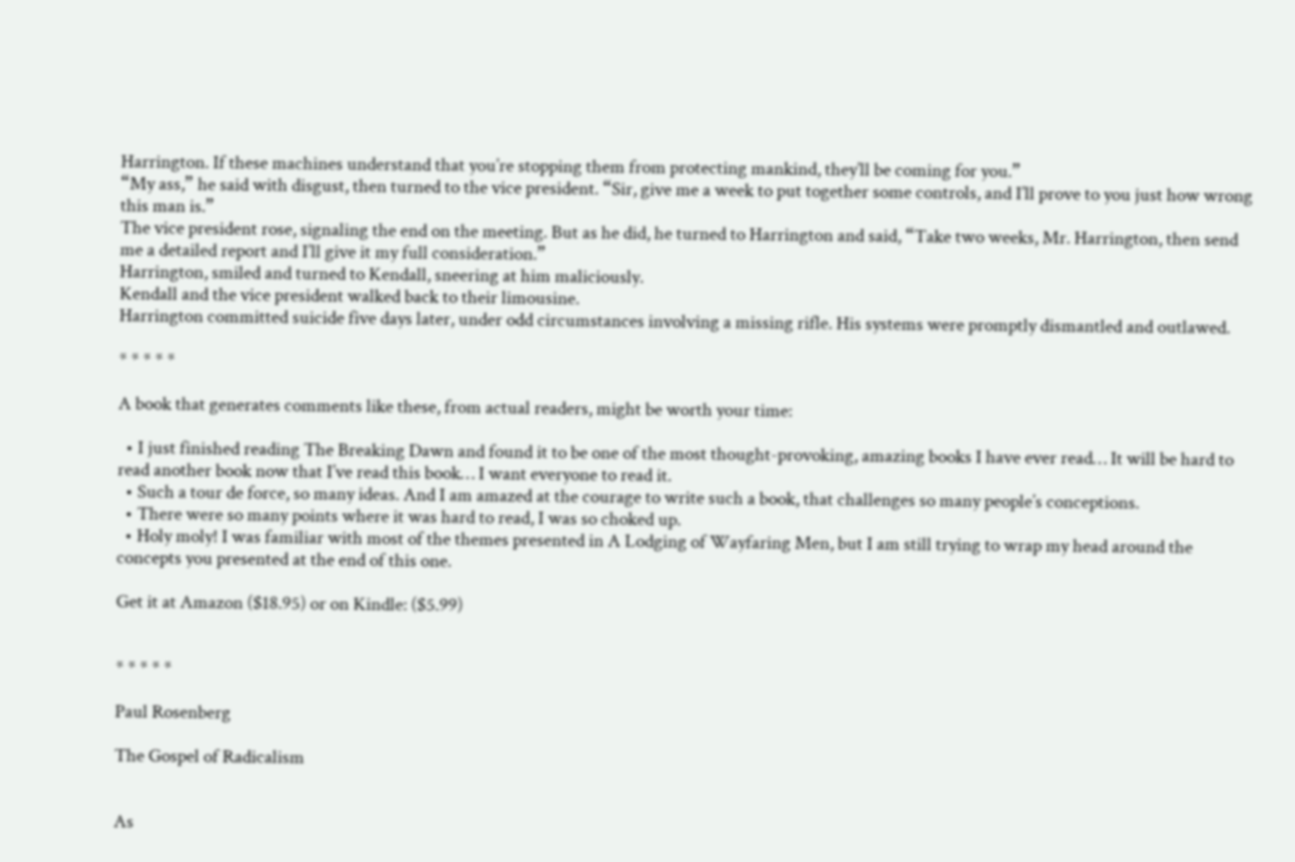Harrington. If these machines understand that you’re stopping them from protecting mankind, they’ll be coming for you.”
“My ass,” he said with disgust, then turned to the vice president. “Sir, give me a week to put together some controls, and I’ll prove to you just how wrong this man is.”
The vice president rose, signaling the end on the meeting. But as he did, he turned to Harrington and said, “Take two weeks, Mr. Harrington, then send me a detailed report and I’ll give it my full consideration.”
Harrington, smiled and turned to Kendall, sneering at him maliciously.
Kendall and the vice president walked back to their limousine.
Harrington committed suicide five days later, under odd circumstances involving a missing rifle. His systems were promptly dismantled and outlawed.

* * * * *

A book that generates comments like these, from actual readers, might be worth your time:

  • I just finished reading The Breaking Dawn and found it to be one of the most thought-provoking, amazing books I have ever read… It will be hard to read another book now that I’ve read this book… I want everyone to read it.
  • Such a tour de force, so many ideas. And I am amazed at the courage to write such a book, that challenges so many people’s conceptions.
  • There were so many points where it was hard to read, I was so choked up.
  • Holy moly! I was familiar with most of the themes presented in A Lodging of Wayfaring Men, but I am still trying to wrap my head around the concepts you presented at the end of this one.

Get it at Amazon ($18.95) or on Kindle: ($5.99)


* * * * *

Paul Rosenberg

The Gospel of Radicalism


As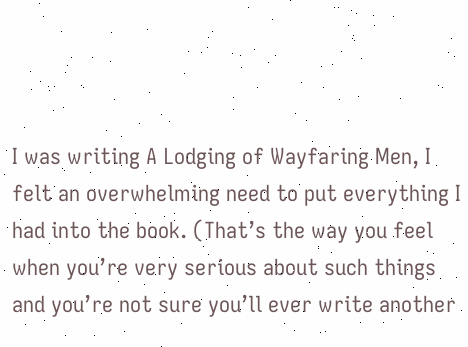I was writing A Lodging of Wayfaring Men, I felt an overwhelming need to put everything I had into the book. (That’s the way you feel when you’re very serious about such things and you’re not sure you’ll ever write another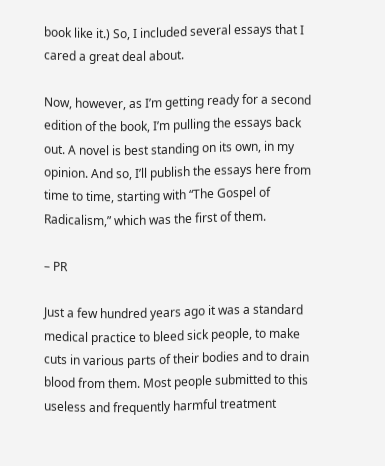book like it.) So, I included several essays that I cared a great deal about.

Now, however, as I’m getting ready for a second edition of the book, I’m pulling the essays back out. A novel is best standing on its own, in my opinion. And so, I’ll publish the essays here from time to time, starting with “The Gospel of Radicalism,” which was the first of them.

– PR

Just a few hundred years ago it was a standard medical practice to bleed sick people, to make cuts in various parts of their bodies and to drain blood from them. Most people submitted to this useless and frequently harmful treatment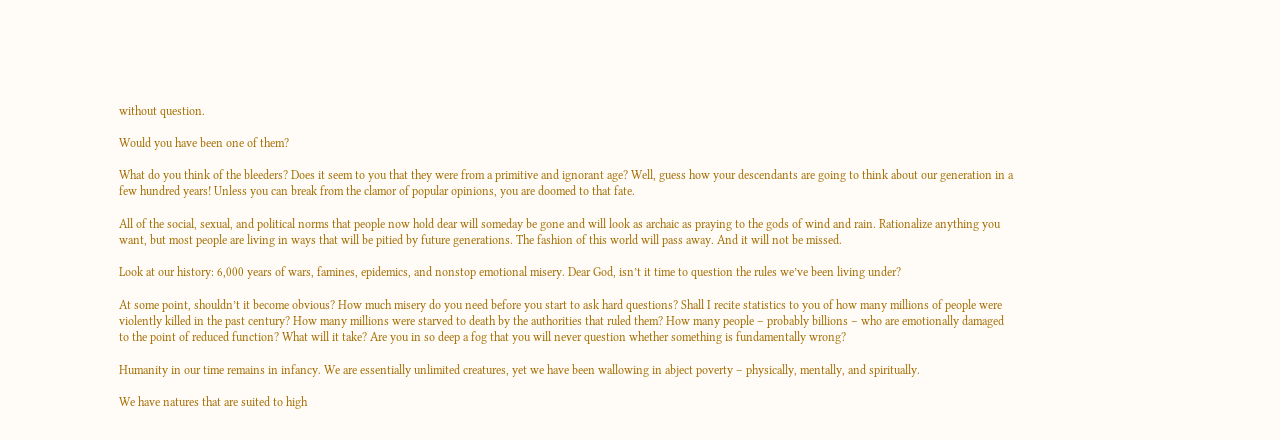without question.

Would you have been one of them?

What do you think of the bleeders? Does it seem to you that they were from a primitive and ignorant age? Well, guess how your descendants are going to think about our generation in a few hundred years! Unless you can break from the clamor of popular opinions, you are doomed to that fate.

All of the social, sexual, and political norms that people now hold dear will someday be gone and will look as archaic as praying to the gods of wind and rain. Rationalize anything you want, but most people are living in ways that will be pitied by future generations. The fashion of this world will pass away. And it will not be missed.

Look at our history: 6,000 years of wars, famines, epidemics, and nonstop emotional misery. Dear God, isn’t it time to question the rules we’ve been living under?

At some point, shouldn’t it become obvious? How much misery do you need before you start to ask hard questions? Shall I recite statistics to you of how many millions of people were violently killed in the past century? How many millions were starved to death by the authorities that ruled them? How many people – probably billions – who are emotionally damaged to the point of reduced function? What will it take? Are you in so deep a fog that you will never question whether something is fundamentally wrong?

Humanity in our time remains in infancy. We are essentially unlimited creatures, yet we have been wallowing in abject poverty – physically, mentally, and spiritually.

We have natures that are suited to high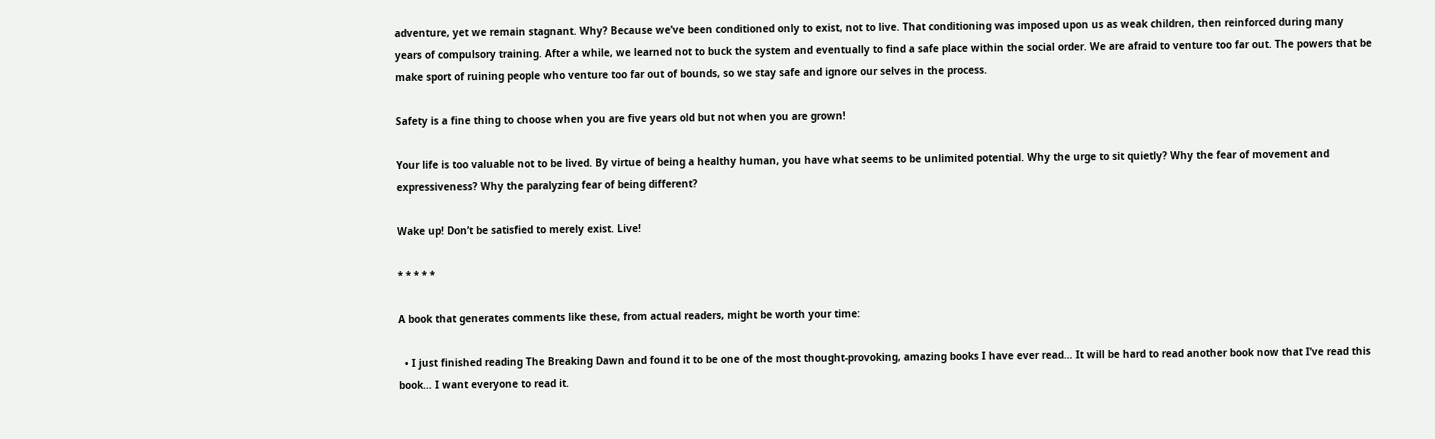adventure, yet we remain stagnant. Why? Because we’ve been conditioned only to exist, not to live. That conditioning was imposed upon us as weak children, then reinforced during many years of compulsory training. After a while, we learned not to buck the system and eventually to find a safe place within the social order. We are afraid to venture too far out. The powers that be make sport of ruining people who venture too far out of bounds, so we stay safe and ignore our selves in the process.

Safety is a fine thing to choose when you are five years old but not when you are grown!

Your life is too valuable not to be lived. By virtue of being a healthy human, you have what seems to be unlimited potential. Why the urge to sit quietly? Why the fear of movement and expressiveness? Why the paralyzing fear of being different?

Wake up! Don’t be satisfied to merely exist. Live!

* * * * *

A book that generates comments like these, from actual readers, might be worth your time:

  • I just finished reading The Breaking Dawn and found it to be one of the most thought-provoking, amazing books I have ever read… It will be hard to read another book now that I’ve read this book… I want everyone to read it.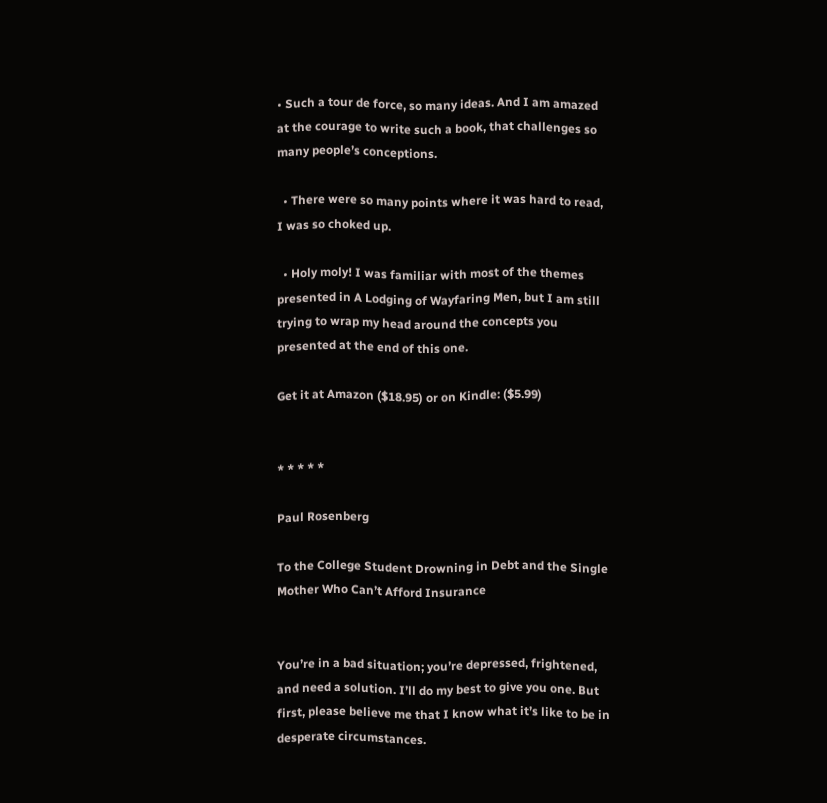• Such a tour de force, so many ideas. And I am amazed at the courage to write such a book, that challenges so many people’s conceptions.

  • There were so many points where it was hard to read, I was so choked up.

  • Holy moly! I was familiar with most of the themes presented in A Lodging of Wayfaring Men, but I am still trying to wrap my head around the concepts you presented at the end of this one.

Get it at Amazon ($18.95) or on Kindle: ($5.99)


* * * * *

Paul Rosenberg

To the College Student Drowning in Debt and the Single Mother Who Can’t Afford Insurance


You’re in a bad situation; you’re depressed, frightened, and need a solution. I’ll do my best to give you one. But first, please believe me that I know what it’s like to be in desperate circumstances.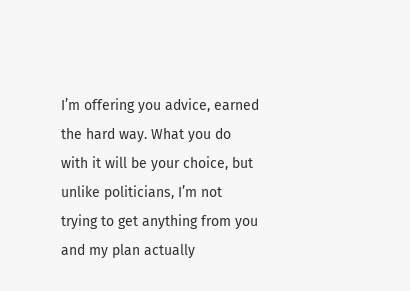I’m offering you advice, earned the hard way. What you do with it will be your choice, but unlike politicians, I’m not trying to get anything from you and my plan actually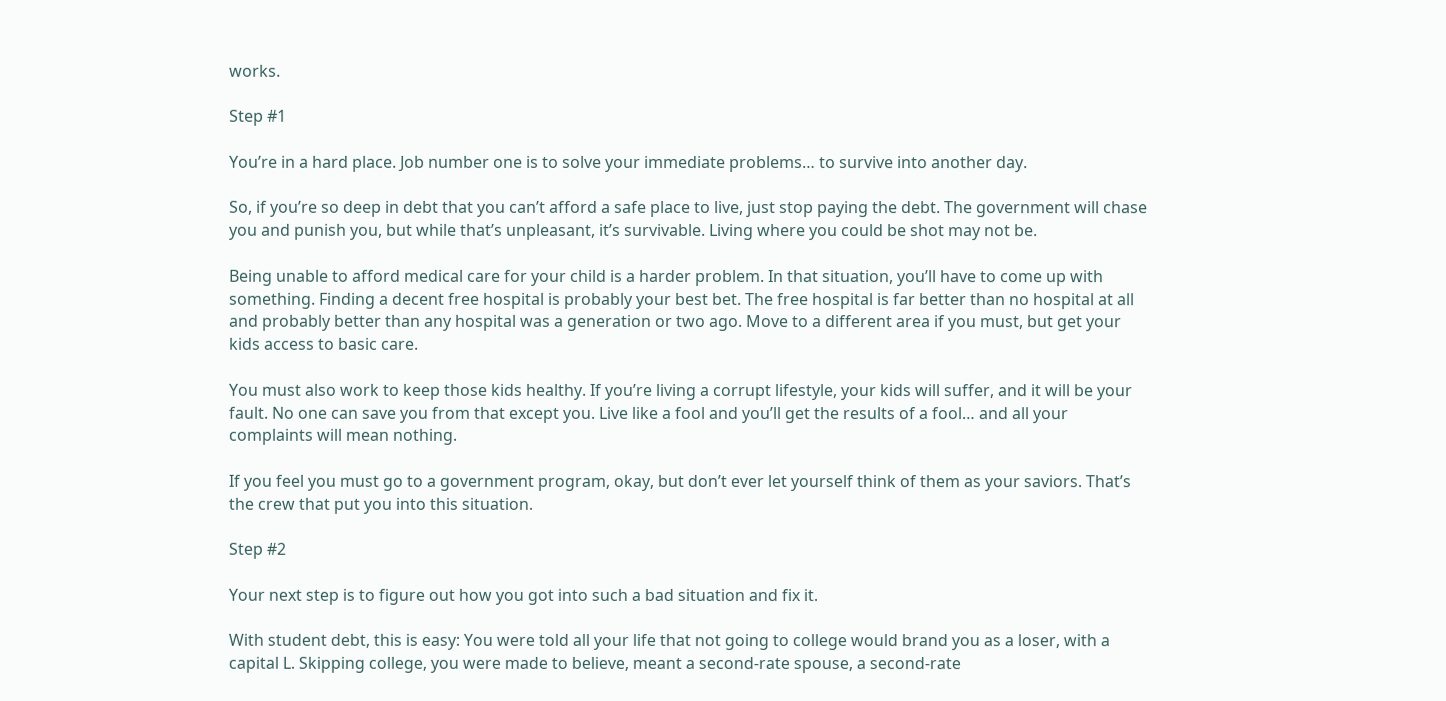works.

Step #1

You’re in a hard place. Job number one is to solve your immediate problems… to survive into another day.

So, if you’re so deep in debt that you can’t afford a safe place to live, just stop paying the debt. The government will chase you and punish you, but while that’s unpleasant, it’s survivable. Living where you could be shot may not be.

Being unable to afford medical care for your child is a harder problem. In that situation, you’ll have to come up with something. Finding a decent free hospital is probably your best bet. The free hospital is far better than no hospital at all and probably better than any hospital was a generation or two ago. Move to a different area if you must, but get your kids access to basic care.

You must also work to keep those kids healthy. If you’re living a corrupt lifestyle, your kids will suffer, and it will be your fault. No one can save you from that except you. Live like a fool and you’ll get the results of a fool… and all your complaints will mean nothing.

If you feel you must go to a government program, okay, but don’t ever let yourself think of them as your saviors. That’s the crew that put you into this situation.

Step #2

Your next step is to figure out how you got into such a bad situation and fix it.

With student debt, this is easy: You were told all your life that not going to college would brand you as a loser, with a capital L. Skipping college, you were made to believe, meant a second-rate spouse, a second-rate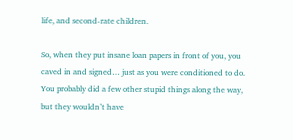life, and second-rate children.

So, when they put insane loan papers in front of you, you caved in and signed… just as you were conditioned to do. You probably did a few other stupid things along the way, but they wouldn’t have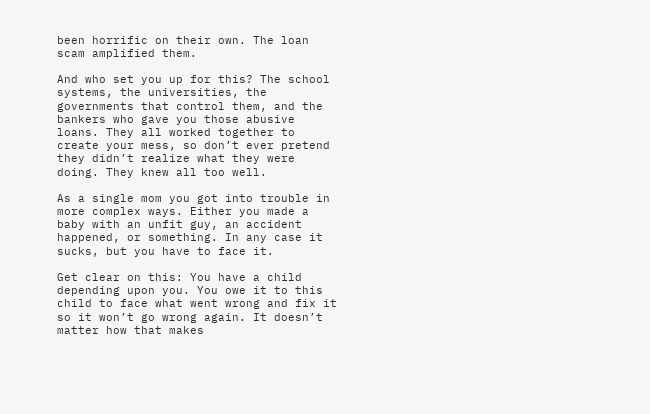been horrific on their own. The loan scam amplified them.

And who set you up for this? The school systems, the universities, the governments that control them, and the bankers who gave you those abusive loans. They all worked together to create your mess, so don’t ever pretend they didn’t realize what they were doing. They knew all too well.

As a single mom you got into trouble in more complex ways. Either you made a baby with an unfit guy, an accident happened, or something. In any case it sucks, but you have to face it.

Get clear on this: You have a child depending upon you. You owe it to this child to face what went wrong and fix it so it won’t go wrong again. It doesn’t matter how that makes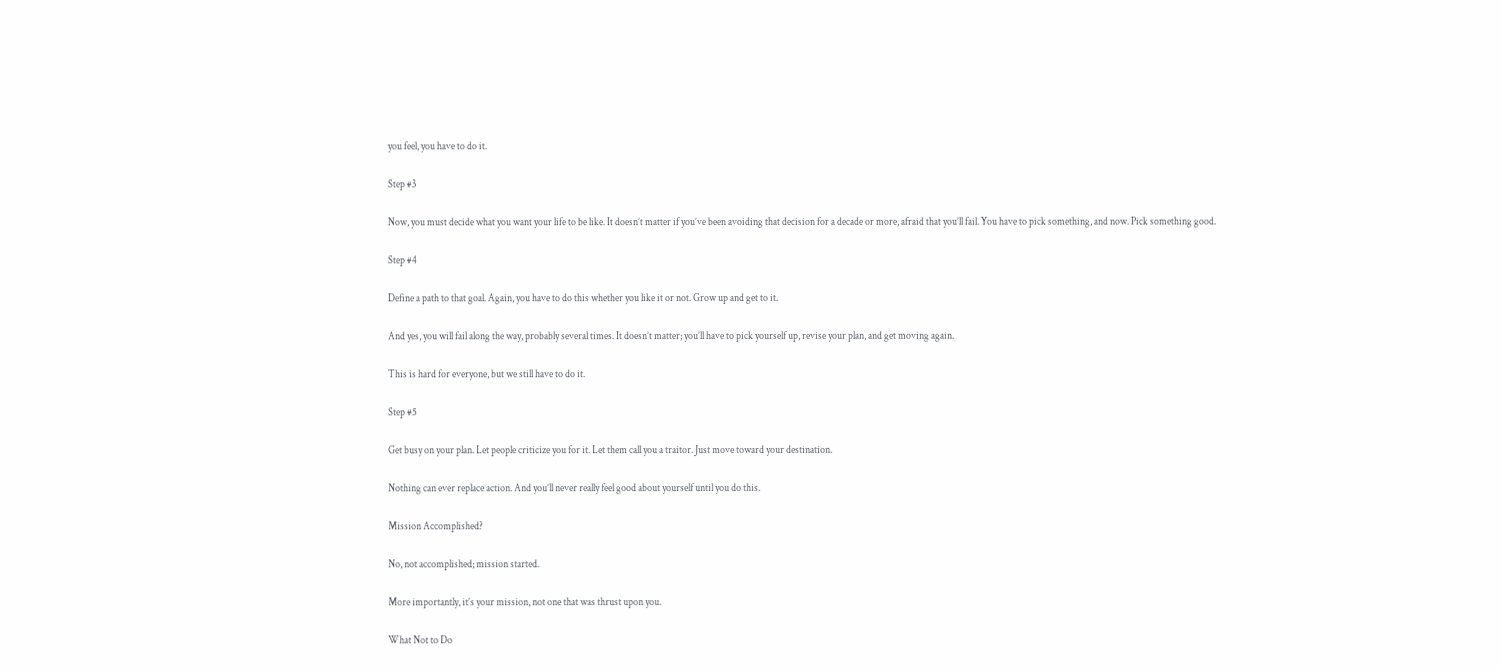you feel, you have to do it.

Step #3

Now, you must decide what you want your life to be like. It doesn’t matter if you’ve been avoiding that decision for a decade or more, afraid that you’ll fail. You have to pick something, and now. Pick something good.

Step #4

Define a path to that goal. Again, you have to do this whether you like it or not. Grow up and get to it.

And yes, you will fail along the way, probably several times. It doesn’t matter; you’ll have to pick yourself up, revise your plan, and get moving again.

This is hard for everyone, but we still have to do it.

Step #5

Get busy on your plan. Let people criticize you for it. Let them call you a traitor. Just move toward your destination.

Nothing can ever replace action. And you’ll never really feel good about yourself until you do this.

Mission Accomplished?

No, not accomplished; mission started.

More importantly, it’s your mission, not one that was thrust upon you.

What Not to Do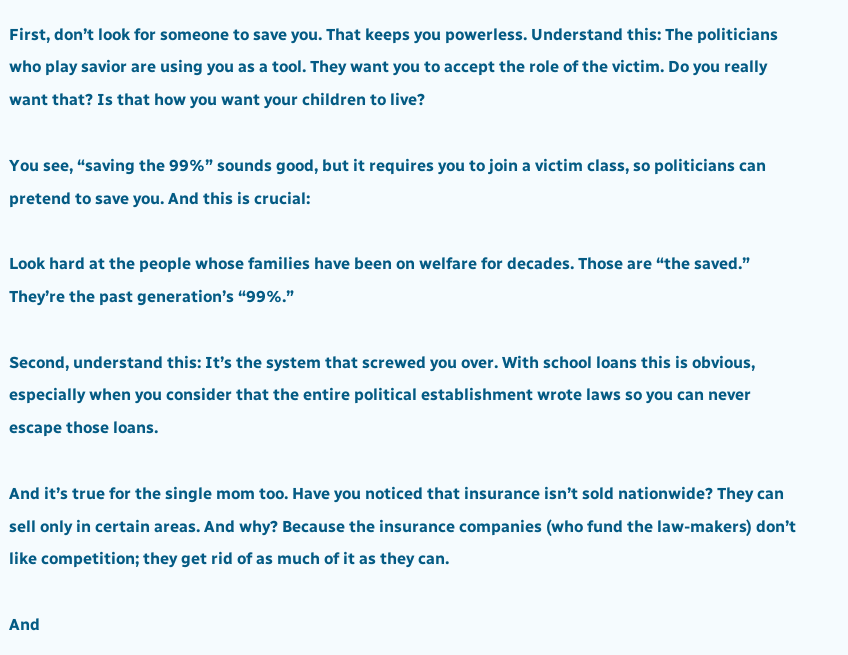First, don’t look for someone to save you. That keeps you powerless. Understand this: The politicians who play savior are using you as a tool. They want you to accept the role of the victim. Do you really want that? Is that how you want your children to live?

You see, “saving the 99%” sounds good, but it requires you to join a victim class, so politicians can pretend to save you. And this is crucial:

Look hard at the people whose families have been on welfare for decades. Those are “the saved.” They’re the past generation’s “99%.”

Second, understand this: It’s the system that screwed you over. With school loans this is obvious, especially when you consider that the entire political establishment wrote laws so you can never escape those loans.

And it’s true for the single mom too. Have you noticed that insurance isn’t sold nationwide? They can sell only in certain areas. And why? Because the insurance companies (who fund the law-makers) don’t like competition; they get rid of as much of it as they can.

And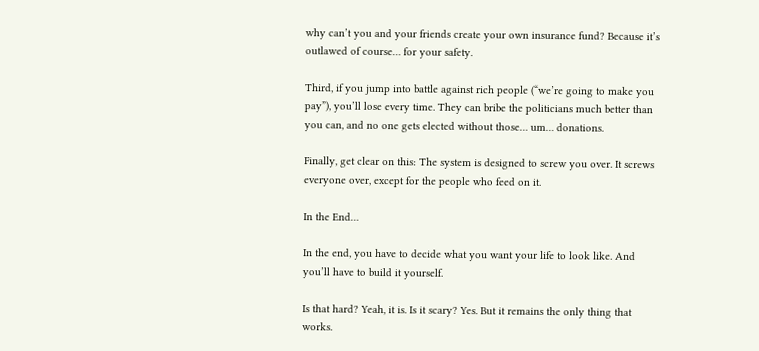why can’t you and your friends create your own insurance fund? Because it’s outlawed of course… for your safety.

Third, if you jump into battle against rich people (“we’re going to make you pay”), you’ll lose every time. They can bribe the politicians much better than you can, and no one gets elected without those… um… donations.

Finally, get clear on this: The system is designed to screw you over. It screws everyone over, except for the people who feed on it.

In the End…

In the end, you have to decide what you want your life to look like. And you’ll have to build it yourself.

Is that hard? Yeah, it is. Is it scary? Yes. But it remains the only thing that works.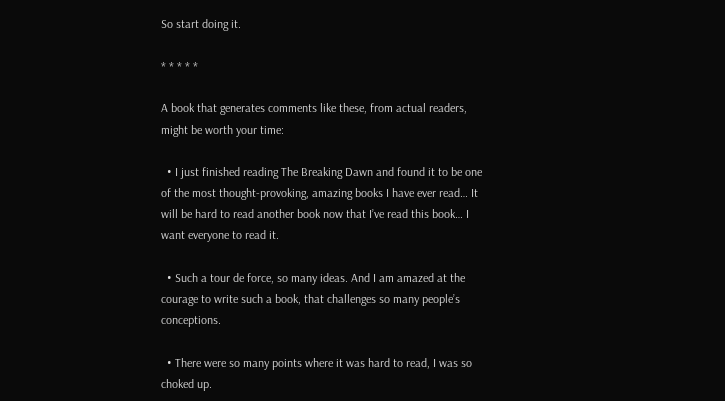So start doing it.

* * * * *

A book that generates comments like these, from actual readers, might be worth your time:

  • I just finished reading The Breaking Dawn and found it to be one of the most thought-provoking, amazing books I have ever read… It will be hard to read another book now that I’ve read this book… I want everyone to read it.

  • Such a tour de force, so many ideas. And I am amazed at the courage to write such a book, that challenges so many people’s conceptions.

  • There were so many points where it was hard to read, I was so choked up.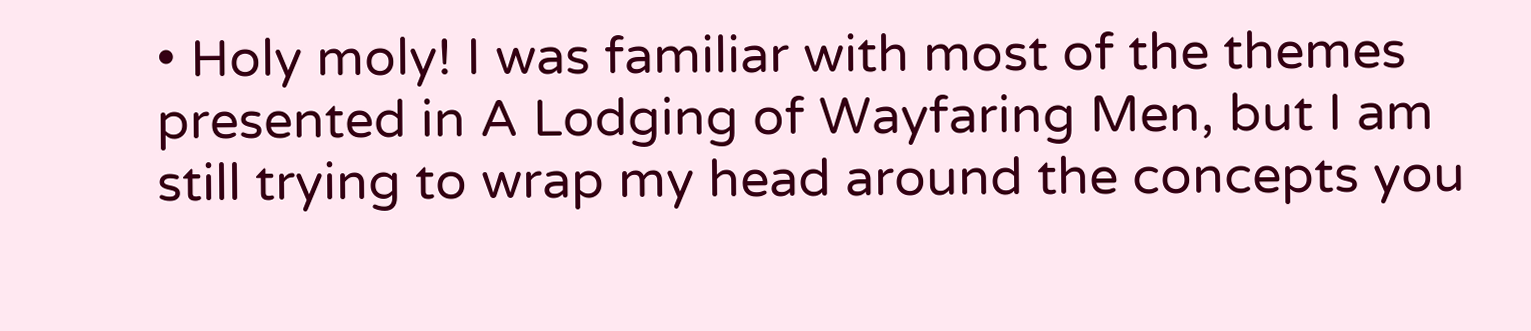• Holy moly! I was familiar with most of the themes presented in A Lodging of Wayfaring Men, but I am still trying to wrap my head around the concepts you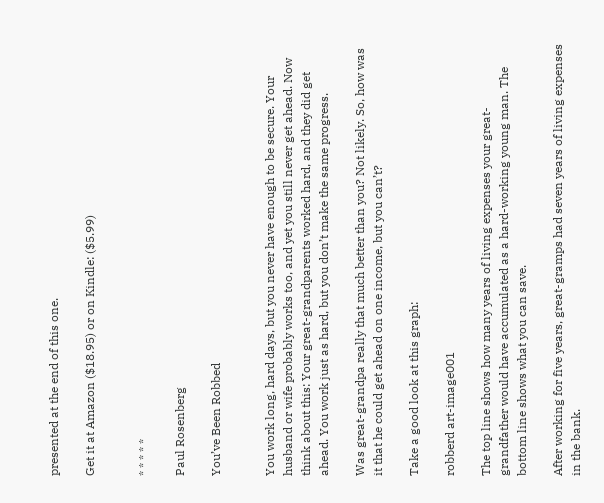presented at the end of this one.

Get it at Amazon ($18.95) or on Kindle: ($5.99)


* * * * *

Paul Rosenberg

You’ve Been Robbed


You work long, hard days, but you never have enough to be secure. Your husband or wife probably works too, and yet you still never get ahead. Now think about this: Your great-grandparents worked hard, and they did get ahead. You work just as hard, but you don’t make the same progress.

Was great-grandpa really that much better than you? Not likely. So, how was it that he could get ahead on one income, but you can’t?

Take a good look at this graph:

robberd art-image001

The top line shows how many years of living expenses your great-grandfather would have accumulated as a hard-working young man. The bottom line shows what you can save.

After working for five years, great-gramps had seven years of living expenses in the bank.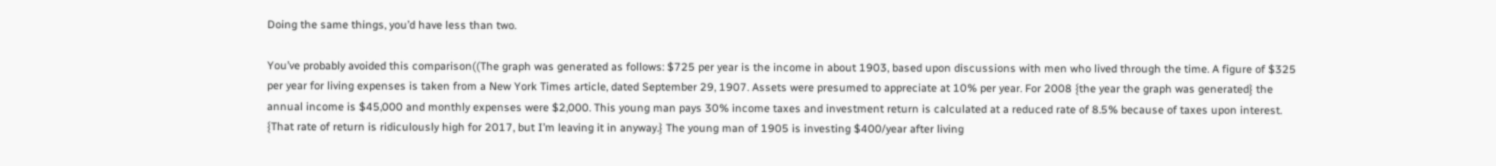Doing the same things, you’d have less than two.

You’ve probably avoided this comparison((The graph was generated as follows: $725 per year is the income in about 1903, based upon discussions with men who lived through the time. A figure of $325 per year for living expenses is taken from a New York Times article, dated September 29, 1907. Assets were presumed to appreciate at 10% per year. For 2008 {the year the graph was generated} the annual income is $45,000 and monthly expenses were $2,000. This young man pays 30% income taxes and investment return is calculated at a reduced rate of 8.5% because of taxes upon interest. {That rate of return is ridiculously high for 2017, but I’m leaving it in anyway.} The young man of 1905 is investing $400/year after living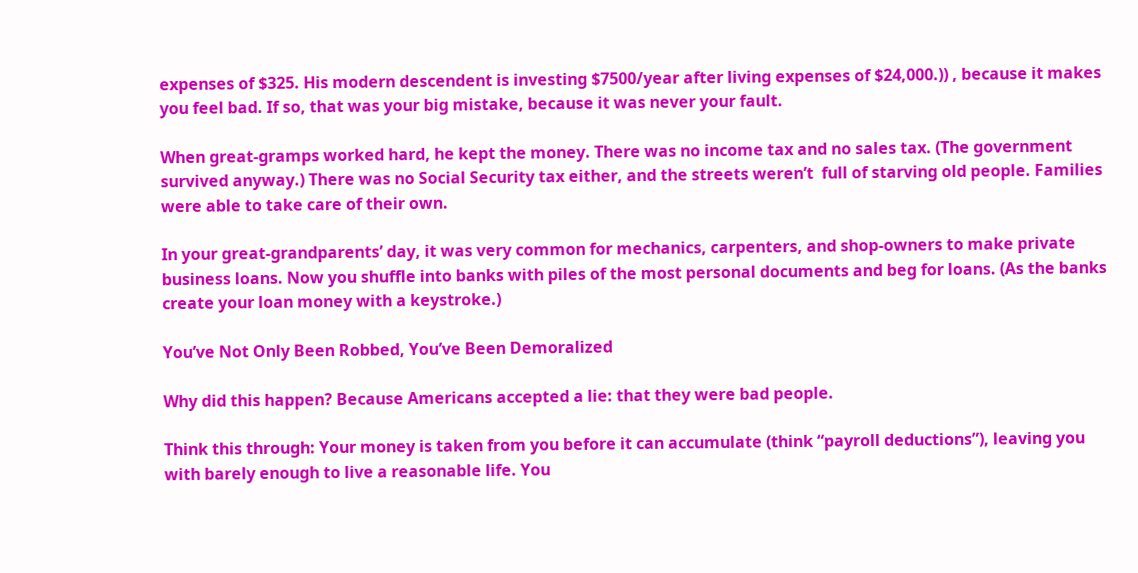expenses of $325. His modern descendent is investing $7500/year after living expenses of $24,000.)) , because it makes you feel bad. If so, that was your big mistake, because it was never your fault.

When great-gramps worked hard, he kept the money. There was no income tax and no sales tax. (The government survived anyway.) There was no Social Security tax either, and the streets weren’t  full of starving old people. Families were able to take care of their own.

In your great-grandparents’ day, it was very common for mechanics, carpenters, and shop-owners to make private business loans. Now you shuffle into banks with piles of the most personal documents and beg for loans. (As the banks create your loan money with a keystroke.)

You’ve Not Only Been Robbed, You’ve Been Demoralized

Why did this happen? Because Americans accepted a lie: that they were bad people.

Think this through: Your money is taken from you before it can accumulate (think “payroll deductions”), leaving you with barely enough to live a reasonable life. You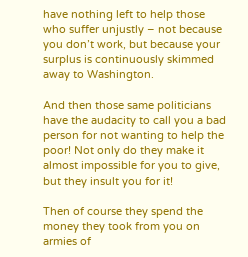have nothing left to help those who suffer unjustly – not because you don’t work, but because your surplus is continuously skimmed away to Washington.

And then those same politicians have the audacity to call you a bad person for not wanting to help the poor! Not only do they make it almost impossible for you to give, but they insult you for it!

Then of course they spend the money they took from you on armies of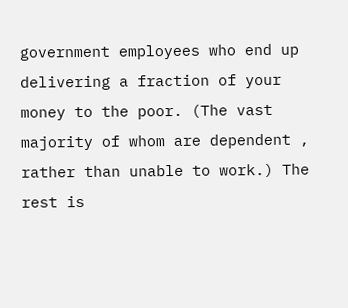government employees who end up delivering a fraction of your money to the poor. (The vast majority of whom are dependent , rather than unable to work.) The rest is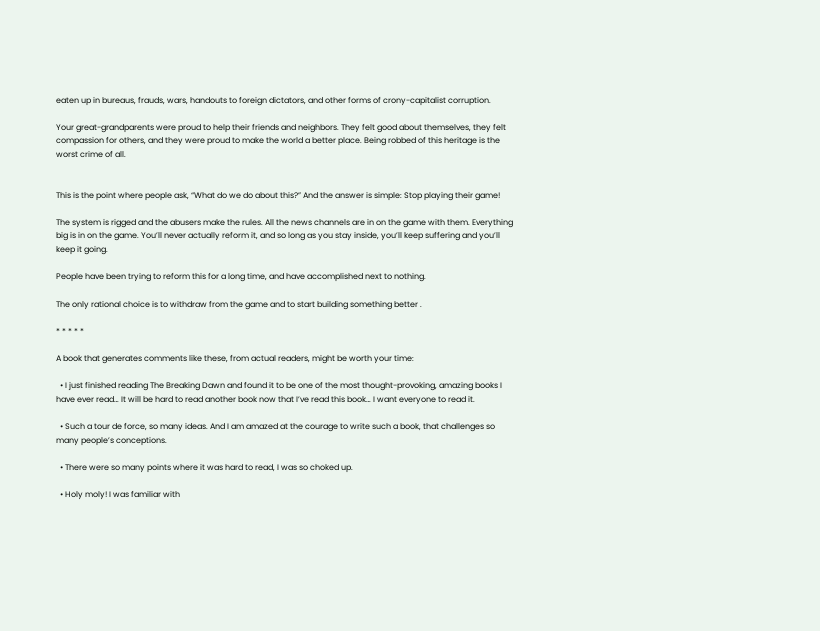eaten up in bureaus, frauds, wars, handouts to foreign dictators, and other forms of crony-capitalist corruption.

Your great-grandparents were proud to help their friends and neighbors. They felt good about themselves, they felt compassion for others, and they were proud to make the world a better place. Being robbed of this heritage is the worst crime of all.


This is the point where people ask, “What do we do about this?” And the answer is simple: Stop playing their game!

The system is rigged and the abusers make the rules. All the news channels are in on the game with them. Everything big is in on the game. You’ll never actually reform it, and so long as you stay inside, you’ll keep suffering and you’ll keep it going.

People have been trying to reform this for a long time, and have accomplished next to nothing.

The only rational choice is to withdraw from the game and to start building something better .

* * * * *

A book that generates comments like these, from actual readers, might be worth your time:

  • I just finished reading The Breaking Dawn and found it to be one of the most thought-provoking, amazing books I have ever read… It will be hard to read another book now that I’ve read this book… I want everyone to read it.

  • Such a tour de force, so many ideas. And I am amazed at the courage to write such a book, that challenges so many people’s conceptions.

  • There were so many points where it was hard to read, I was so choked up.

  • Holy moly! I was familiar with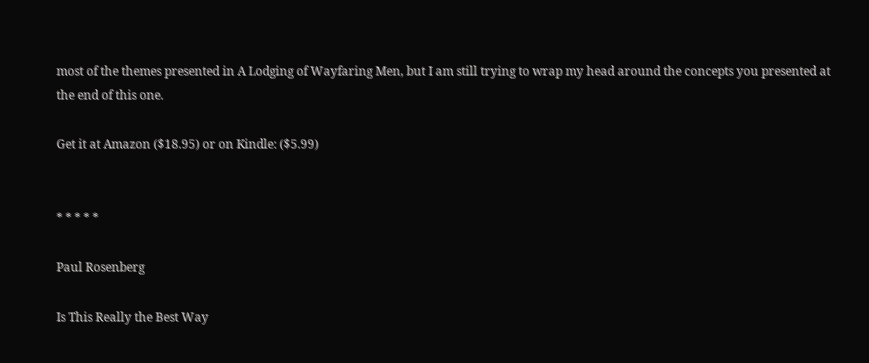most of the themes presented in A Lodging of Wayfaring Men, but I am still trying to wrap my head around the concepts you presented at the end of this one.

Get it at Amazon ($18.95) or on Kindle: ($5.99)


* * * * *

Paul Rosenberg

Is This Really the Best Way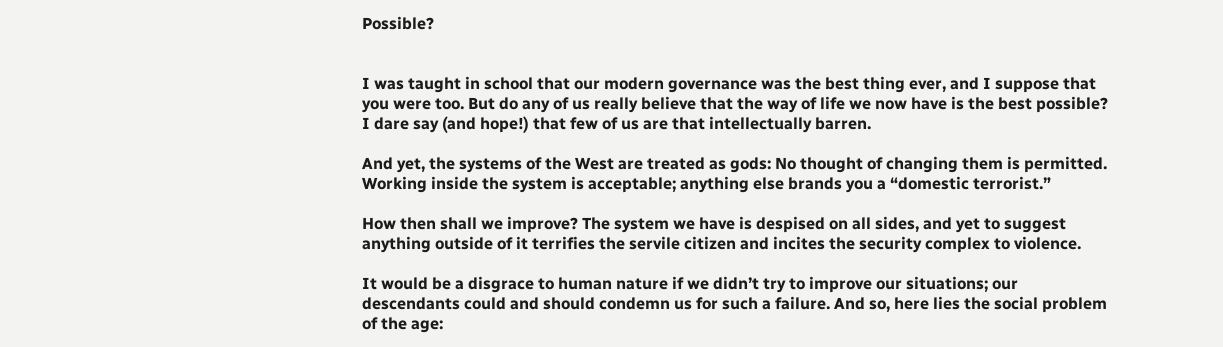Possible?


I was taught in school that our modern governance was the best thing ever, and I suppose that you were too. But do any of us really believe that the way of life we now have is the best possible? I dare say (and hope!) that few of us are that intellectually barren.

And yet, the systems of the West are treated as gods: No thought of changing them is permitted. Working inside the system is acceptable; anything else brands you a “domestic terrorist.”

How then shall we improve? The system we have is despised on all sides, and yet to suggest anything outside of it terrifies the servile citizen and incites the security complex to violence.

It would be a disgrace to human nature if we didn’t try to improve our situations; our descendants could and should condemn us for such a failure. And so, here lies the social problem of the age: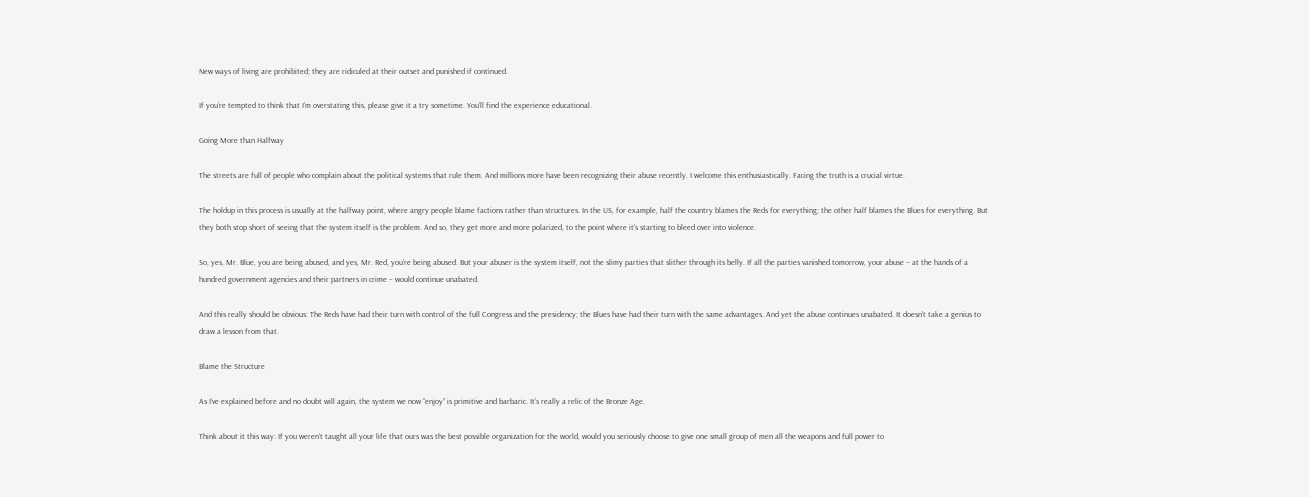New ways of living are prohibited; they are ridiculed at their outset and punished if continued.

If you’re tempted to think that I’m overstating this, please give it a try sometime. You’ll find the experience educational.

Going More than Halfway

The streets are full of people who complain about the political systems that rule them. And millions more have been recognizing their abuse recently. I welcome this enthusiastically. Facing the truth is a crucial virtue.

The holdup in this process is usually at the halfway point, where angry people blame factions rather than structures. In the US, for example, half the country blames the Reds for everything; the other half blames the Blues for everything. But they both stop short of seeing that the system itself is the problem. And so, they get more and more polarized, to the point where it’s starting to bleed over into violence.

So, yes, Mr. Blue, you are being abused, and yes, Mr. Red, you’re being abused. But your abuser is the system itself, not the slimy parties that slither through its belly. If all the parties vanished tomorrow, your abuse – at the hands of a hundred government agencies and their partners in crime – would continue unabated.

And this really should be obvious: The Reds have had their turn with control of the full Congress and the presidency; the Blues have had their turn with the same advantages. And yet the abuse continues unabated. It doesn’t take a genius to draw a lesson from that.

Blame the Structure

As I’ve explained before and no doubt will again, the system we now “enjoy” is primitive and barbaric. It’s really a relic of the Bronze Age.

Think about it this way: If you weren’t taught all your life that ours was the best possible organization for the world, would you seriously choose to give one small group of men all the weapons and full power to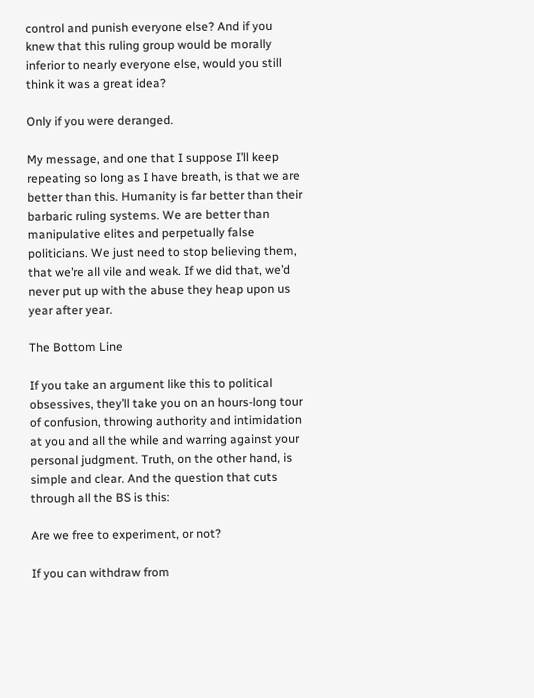control and punish everyone else? And if you knew that this ruling group would be morally inferior to nearly everyone else, would you still think it was a great idea?

Only if you were deranged.

My message, and one that I suppose I’ll keep repeating so long as I have breath, is that we are better than this. Humanity is far better than their barbaric ruling systems. We are better than manipulative elites and perpetually false politicians. We just need to stop believing them, that we’re all vile and weak. If we did that, we’d never put up with the abuse they heap upon us year after year.

The Bottom Line

If you take an argument like this to political obsessives, they’ll take you on an hours-long tour of confusion, throwing authority and intimidation at you and all the while and warring against your personal judgment. Truth, on the other hand, is simple and clear. And the question that cuts through all the BS is this:

Are we free to experiment, or not?

If you can withdraw from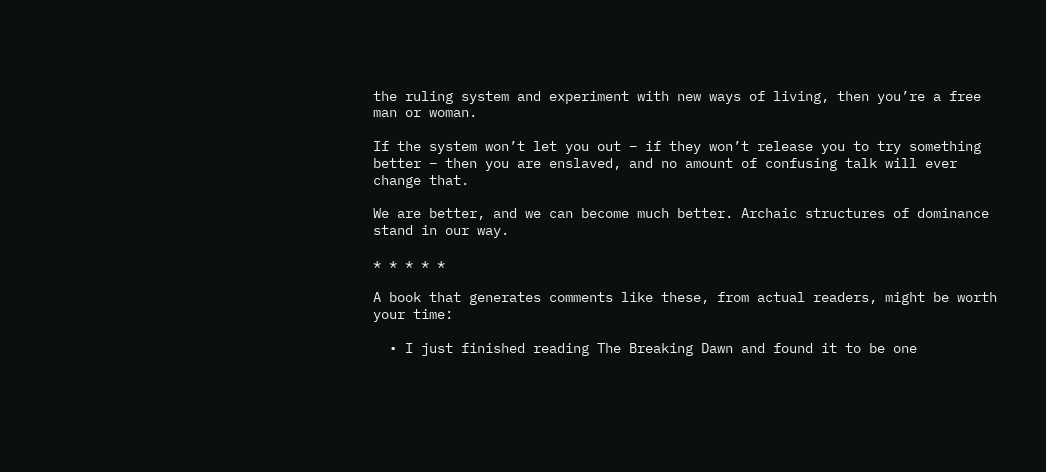the ruling system and experiment with new ways of living, then you’re a free man or woman.

If the system won’t let you out – if they won’t release you to try something better – then you are enslaved, and no amount of confusing talk will ever change that.

We are better, and we can become much better. Archaic structures of dominance stand in our way.

* * * * *

A book that generates comments like these, from actual readers, might be worth your time:

  • I just finished reading The Breaking Dawn and found it to be one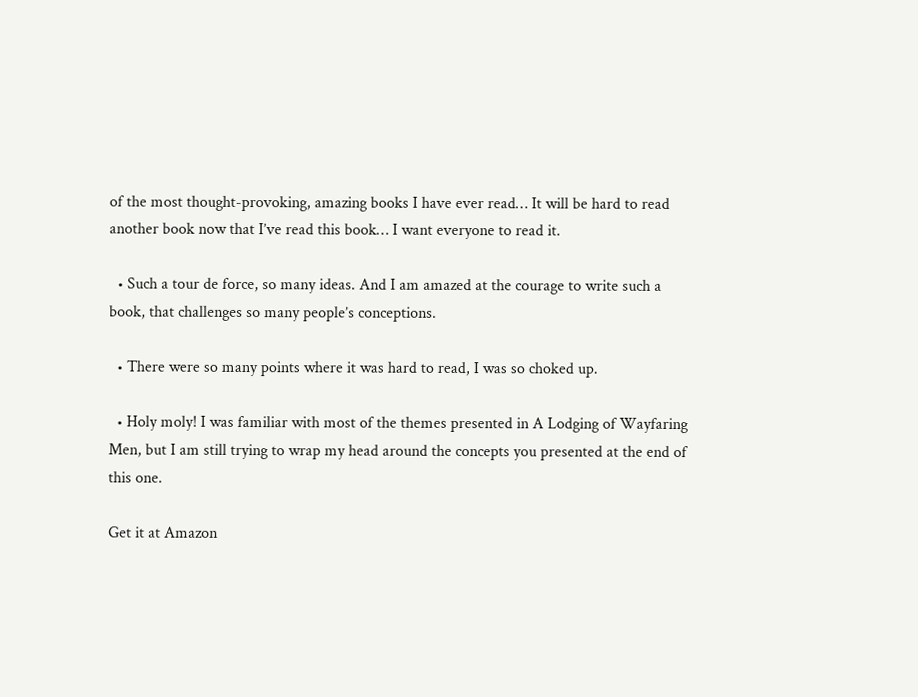of the most thought-provoking, amazing books I have ever read… It will be hard to read another book now that I’ve read this book… I want everyone to read it.

  • Such a tour de force, so many ideas. And I am amazed at the courage to write such a book, that challenges so many people’s conceptions.

  • There were so many points where it was hard to read, I was so choked up.

  • Holy moly! I was familiar with most of the themes presented in A Lodging of Wayfaring Men, but I am still trying to wrap my head around the concepts you presented at the end of this one.

Get it at Amazon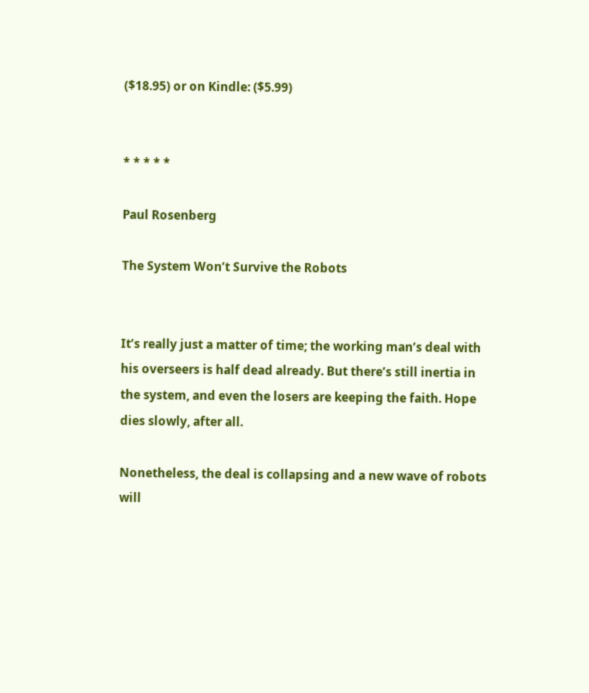($18.95) or on Kindle: ($5.99)


* * * * *

Paul Rosenberg

The System Won’t Survive the Robots


It’s really just a matter of time; the working man’s deal with his overseers is half dead already. But there’s still inertia in the system, and even the losers are keeping the faith. Hope dies slowly, after all.

Nonetheless, the deal is collapsing and a new wave of robots will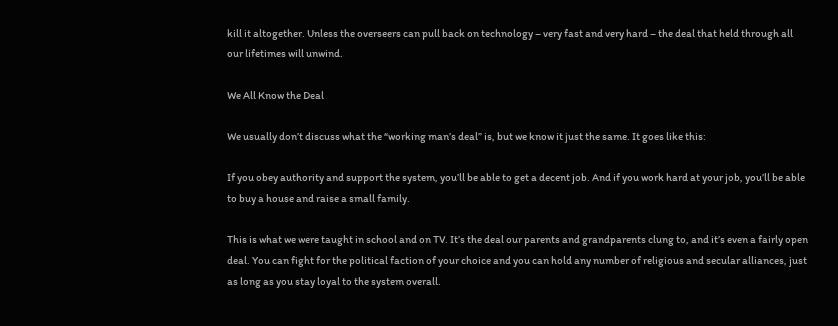kill it altogether. Unless the overseers can pull back on technology – very fast and very hard – the deal that held through all our lifetimes will unwind.

We All Know the Deal

We usually don’t discuss what the “working man’s deal” is, but we know it just the same. It goes like this:

If you obey authority and support the system, you’ll be able to get a decent job. And if you work hard at your job, you’ll be able to buy a house and raise a small family.

This is what we were taught in school and on TV. It’s the deal our parents and grandparents clung to, and it’s even a fairly open deal. You can fight for the political faction of your choice and you can hold any number of religious and secular alliances, just as long as you stay loyal to the system overall.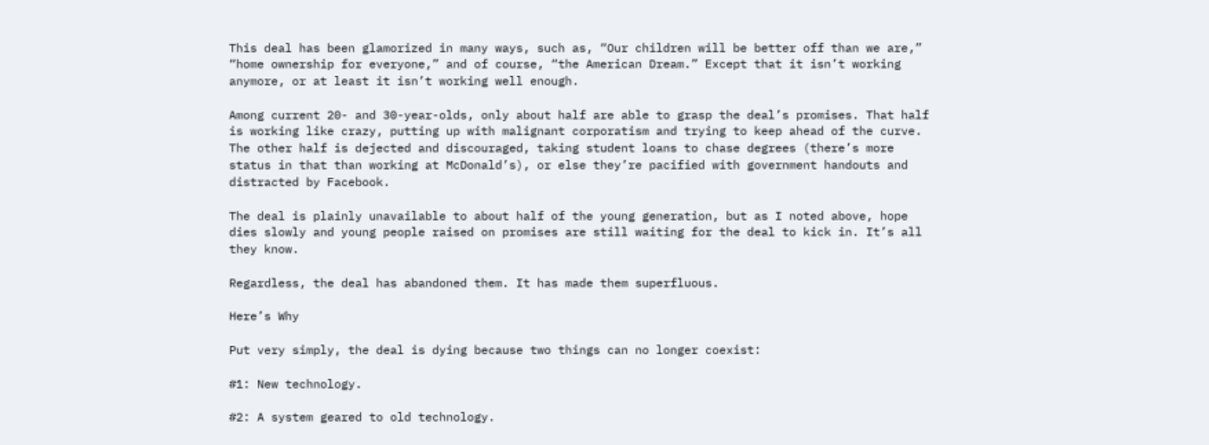This deal has been glamorized in many ways, such as, “Our children will be better off than we are,” “home ownership for everyone,” and of course, “the American Dream.” Except that it isn’t working anymore, or at least it isn’t working well enough.

Among current 20- and 30-year-olds, only about half are able to grasp the deal’s promises. That half is working like crazy, putting up with malignant corporatism and trying to keep ahead of the curve. The other half is dejected and discouraged, taking student loans to chase degrees (there’s more status in that than working at McDonald’s), or else they’re pacified with government handouts and distracted by Facebook.

The deal is plainly unavailable to about half of the young generation, but as I noted above, hope dies slowly and young people raised on promises are still waiting for the deal to kick in. It’s all they know.

Regardless, the deal has abandoned them. It has made them superfluous.

Here’s Why

Put very simply, the deal is dying because two things can no longer coexist:

#1: New technology.

#2: A system geared to old technology.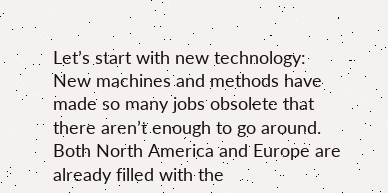Let’s start with new technology: New machines and methods have made so many jobs obsolete that there aren’t enough to go around. Both North America and Europe are already filled with the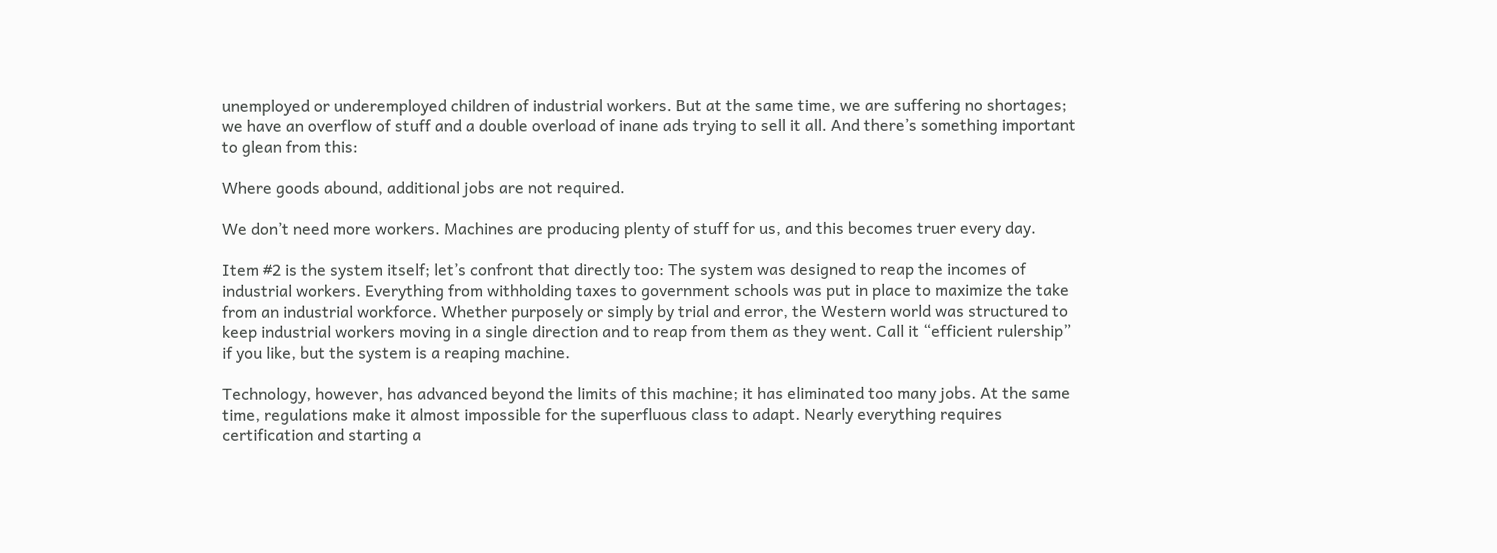unemployed or underemployed children of industrial workers. But at the same time, we are suffering no shortages; we have an overflow of stuff and a double overload of inane ads trying to sell it all. And there’s something important to glean from this:

Where goods abound, additional jobs are not required.

We don’t need more workers. Machines are producing plenty of stuff for us, and this becomes truer every day.

Item #2 is the system itself; let’s confront that directly too: The system was designed to reap the incomes of industrial workers. Everything from withholding taxes to government schools was put in place to maximize the take from an industrial workforce. Whether purposely or simply by trial and error, the Western world was structured to keep industrial workers moving in a single direction and to reap from them as they went. Call it “efficient rulership” if you like, but the system is a reaping machine.

Technology, however, has advanced beyond the limits of this machine; it has eliminated too many jobs. At the same time, regulations make it almost impossible for the superfluous class to adapt. Nearly everything requires certification and starting a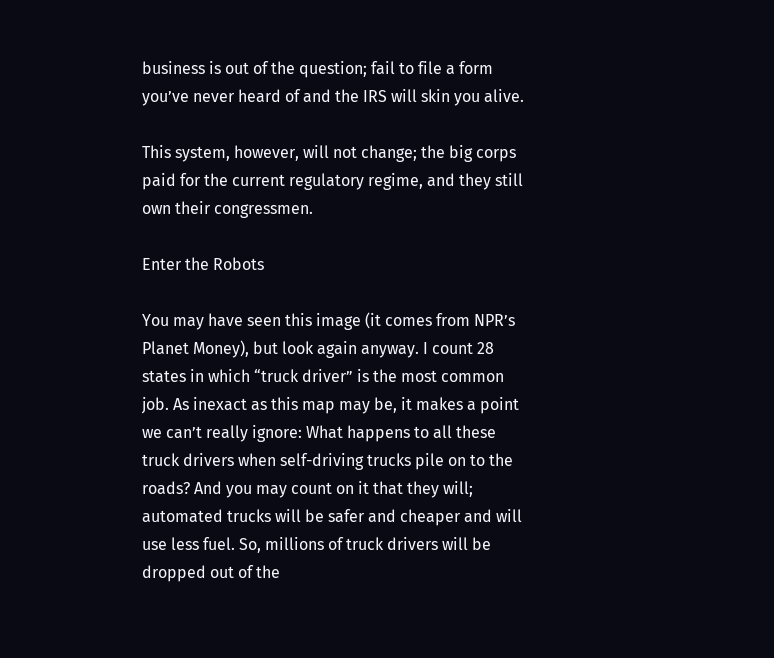business is out of the question; fail to file a form you’ve never heard of and the IRS will skin you alive.

This system, however, will not change; the big corps paid for the current regulatory regime, and they still own their congressmen.

Enter the Robots

You may have seen this image (it comes from NPR’s Planet Money), but look again anyway. I count 28 states in which “truck driver” is the most common job. As inexact as this map may be, it makes a point we can’t really ignore: What happens to all these truck drivers when self-driving trucks pile on to the roads? And you may count on it that they will; automated trucks will be safer and cheaper and will use less fuel. So, millions of truck drivers will be dropped out of the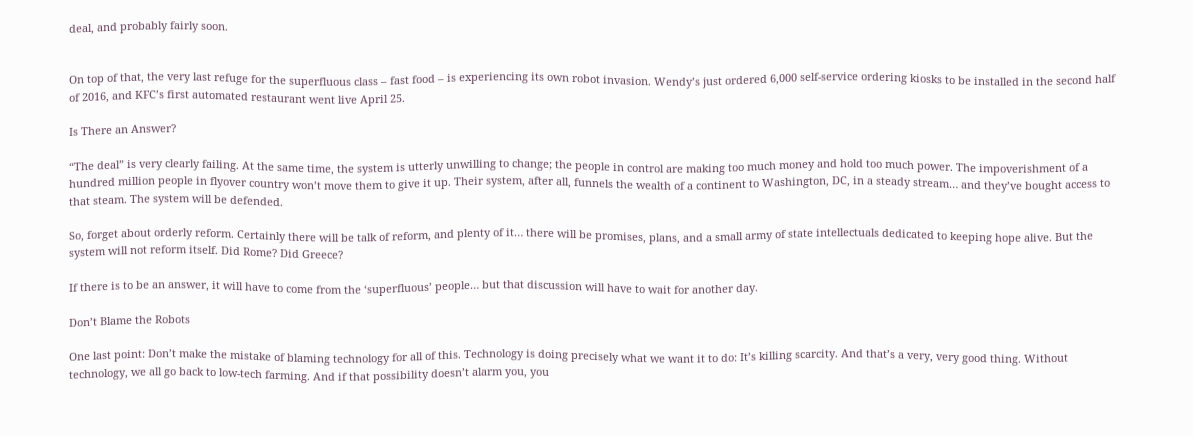deal, and probably fairly soon.


On top of that, the very last refuge for the superfluous class – fast food – is experiencing its own robot invasion. Wendy’s just ordered 6,000 self-service ordering kiosks to be installed in the second half of 2016, and KFC’s first automated restaurant went live April 25.

Is There an Answer?

“The deal” is very clearly failing. At the same time, the system is utterly unwilling to change; the people in control are making too much money and hold too much power. The impoverishment of a hundred million people in flyover country won’t move them to give it up. Their system, after all, funnels the wealth of a continent to Washington, DC, in a steady stream… and they’ve bought access to that steam. The system will be defended.

So, forget about orderly reform. Certainly there will be talk of reform, and plenty of it… there will be promises, plans, and a small army of state intellectuals dedicated to keeping hope alive. But the system will not reform itself. Did Rome? Did Greece?

If there is to be an answer, it will have to come from the ‘superfluous’ people… but that discussion will have to wait for another day.

Don’t Blame the Robots

One last point: Don’t make the mistake of blaming technology for all of this. Technology is doing precisely what we want it to do: It’s killing scarcity. And that’s a very, very good thing. Without technology, we all go back to low-tech farming. And if that possibility doesn’t alarm you, you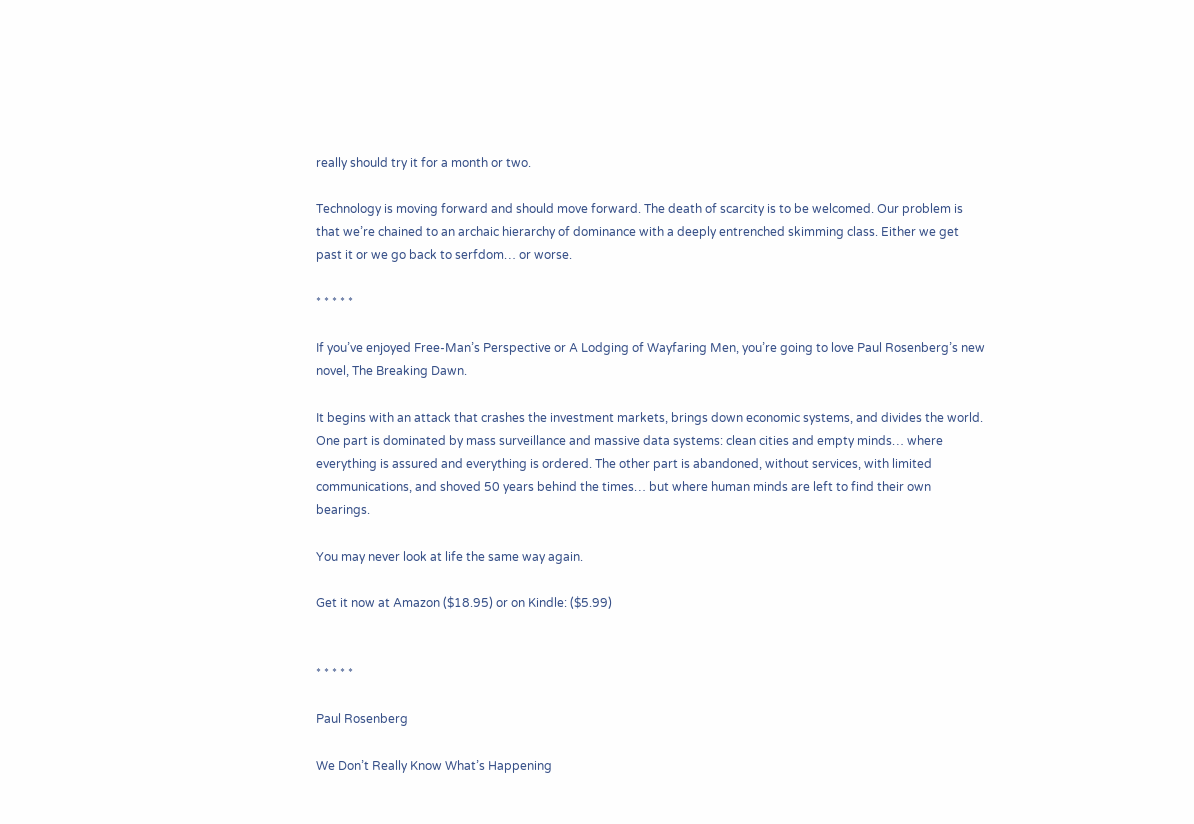really should try it for a month or two.

Technology is moving forward and should move forward. The death of scarcity is to be welcomed. Our problem is that we’re chained to an archaic hierarchy of dominance with a deeply entrenched skimming class. Either we get past it or we go back to serfdom… or worse.

* * * * *

If you’ve enjoyed Free-Man’s Perspective or A Lodging of Wayfaring Men, you’re going to love Paul Rosenberg’s new novel, The Breaking Dawn.

It begins with an attack that crashes the investment markets, brings down economic systems, and divides the world. One part is dominated by mass surveillance and massive data systems: clean cities and empty minds… where everything is assured and everything is ordered. The other part is abandoned, without services, with limited communications, and shoved 50 years behind the times… but where human minds are left to find their own bearings.

You may never look at life the same way again.

Get it now at Amazon ($18.95) or on Kindle: ($5.99)


* * * * *

Paul Rosenberg

We Don’t Really Know What’s Happening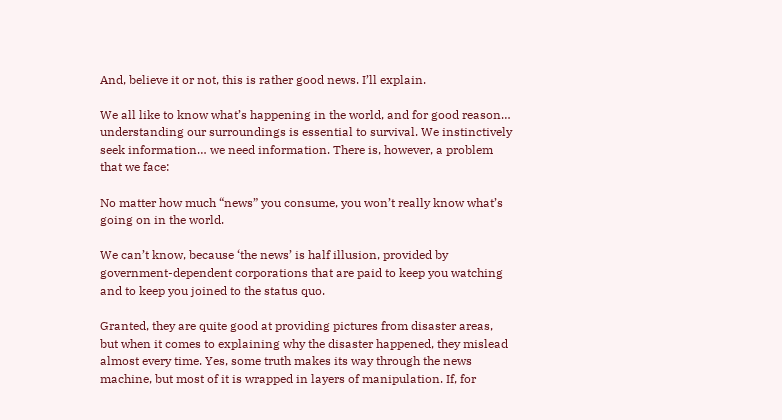And, believe it or not, this is rather good news. I’ll explain.

We all like to know what’s happening in the world, and for good reason… understanding our surroundings is essential to survival. We instinctively seek information… we need information. There is, however, a problem that we face:

No matter how much “news” you consume, you won’t really know what’s going on in the world.

We can’t know, because ‘the news’ is half illusion, provided by government-dependent corporations that are paid to keep you watching and to keep you joined to the status quo.

Granted, they are quite good at providing pictures from disaster areas, but when it comes to explaining why the disaster happened, they mislead almost every time. Yes, some truth makes its way through the news machine, but most of it is wrapped in layers of manipulation. If, for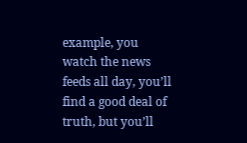example, you watch the news feeds all day, you’ll find a good deal of truth, but you’ll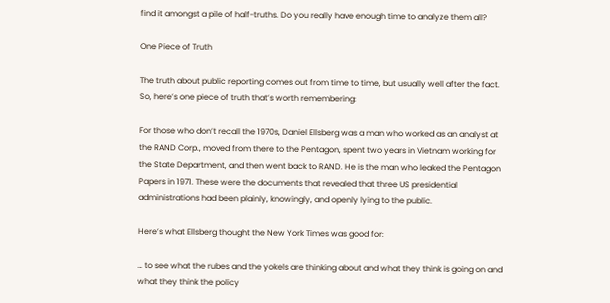find it amongst a pile of half-truths. Do you really have enough time to analyze them all?

One Piece of Truth

The truth about public reporting comes out from time to time, but usually well after the fact. So, here’s one piece of truth that’s worth remembering:

For those who don’t recall the 1970s, Daniel Ellsberg was a man who worked as an analyst at the RAND Corp., moved from there to the Pentagon, spent two years in Vietnam working for the State Department, and then went back to RAND. He is the man who leaked the Pentagon Papers in 1971. These were the documents that revealed that three US presidential administrations had been plainly, knowingly, and openly lying to the public.

Here’s what Ellsberg thought the New York Times was good for:

… to see what the rubes and the yokels are thinking about and what they think is going on and what they think the policy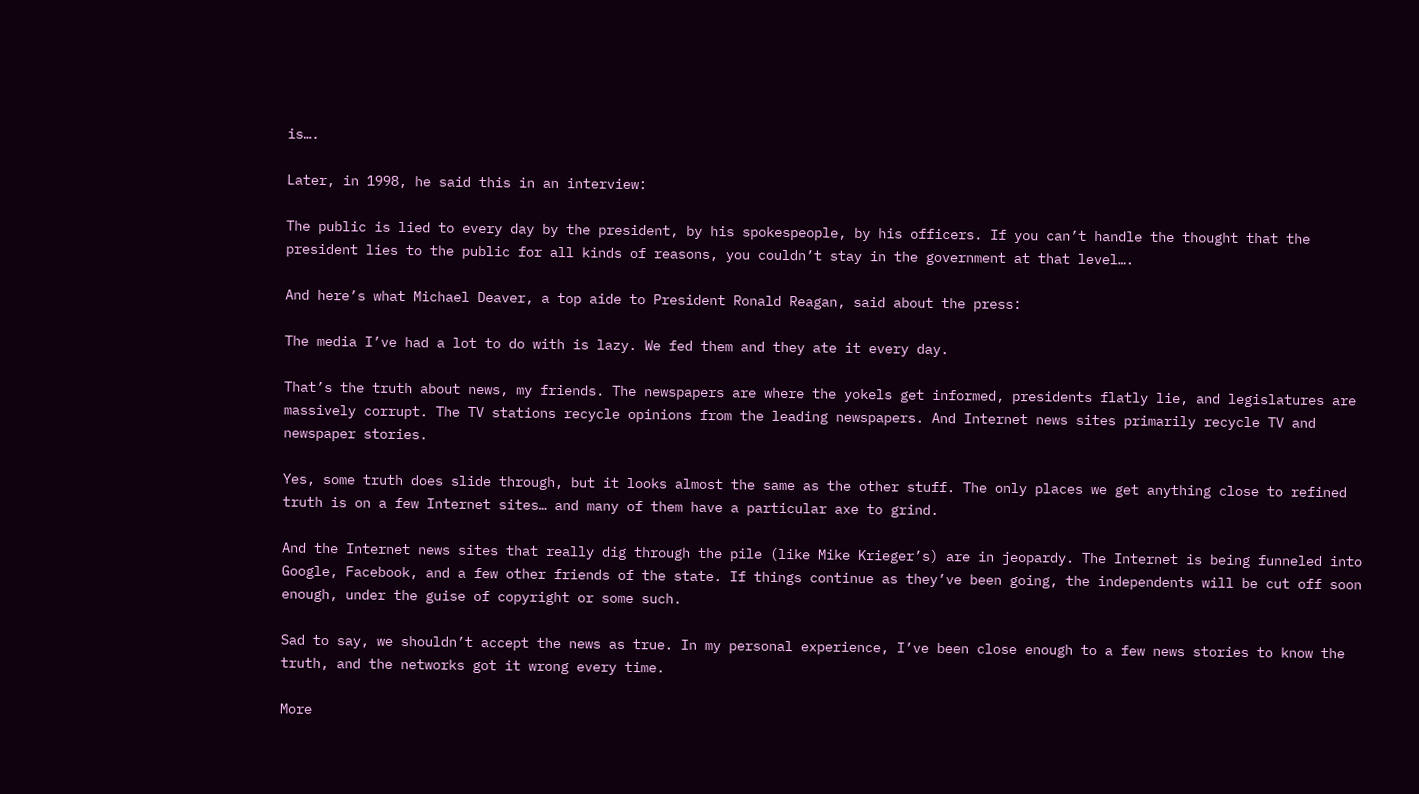is….

Later, in 1998, he said this in an interview:

The public is lied to every day by the president, by his spokespeople, by his officers. If you can’t handle the thought that the president lies to the public for all kinds of reasons, you couldn’t stay in the government at that level….

And here’s what Michael Deaver, a top aide to President Ronald Reagan, said about the press:

The media I’ve had a lot to do with is lazy. We fed them and they ate it every day.

That’s the truth about news, my friends. The newspapers are where the yokels get informed, presidents flatly lie, and legislatures are massively corrupt. The TV stations recycle opinions from the leading newspapers. And Internet news sites primarily recycle TV and newspaper stories.

Yes, some truth does slide through, but it looks almost the same as the other stuff. The only places we get anything close to refined truth is on a few Internet sites… and many of them have a particular axe to grind.

And the Internet news sites that really dig through the pile (like Mike Krieger’s) are in jeopardy. The Internet is being funneled into Google, Facebook, and a few other friends of the state. If things continue as they’ve been going, the independents will be cut off soon enough, under the guise of copyright or some such.

Sad to say, we shouldn’t accept the news as true. In my personal experience, I’ve been close enough to a few news stories to know the truth, and the networks got it wrong every time.

More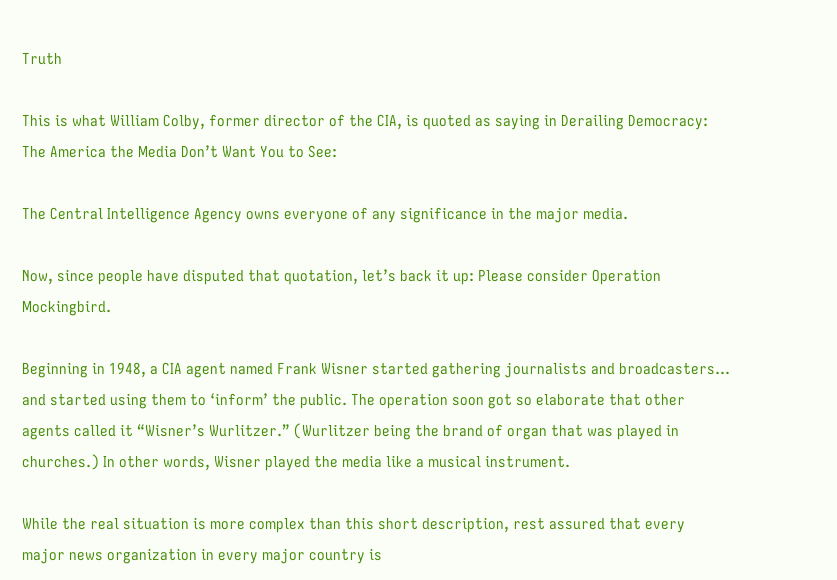Truth

This is what William Colby, former director of the CIA, is quoted as saying in Derailing Democracy: The America the Media Don’t Want You to See:

The Central Intelligence Agency owns everyone of any significance in the major media.

Now, since people have disputed that quotation, let’s back it up: Please consider Operation Mockingbird.

Beginning in 1948, a CIA agent named Frank Wisner started gathering journalists and broadcasters… and started using them to ‘inform’ the public. The operation soon got so elaborate that other agents called it “Wisner’s Wurlitzer.” (Wurlitzer being the brand of organ that was played in churches.) In other words, Wisner played the media like a musical instrument.

While the real situation is more complex than this short description, rest assured that every major news organization in every major country is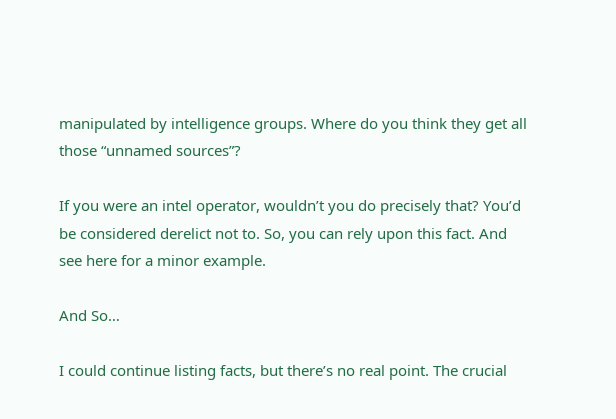manipulated by intelligence groups. Where do you think they get all those “unnamed sources”?

If you were an intel operator, wouldn’t you do precisely that? You’d be considered derelict not to. So, you can rely upon this fact. And see here for a minor example.

And So…

I could continue listing facts, but there’s no real point. The crucial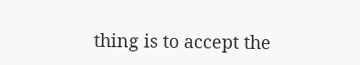thing is to accept the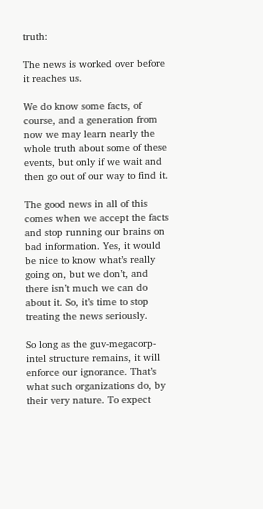truth:

The news is worked over before it reaches us.

We do know some facts, of course, and a generation from now we may learn nearly the whole truth about some of these events, but only if we wait and then go out of our way to find it.

The good news in all of this comes when we accept the facts and stop running our brains on bad information. Yes, it would be nice to know what’s really going on, but we don’t, and there isn’t much we can do about it. So, it’s time to stop treating the news seriously.

So long as the guv-megacorp-intel structure remains, it will enforce our ignorance. That’s what such organizations do, by their very nature. To expect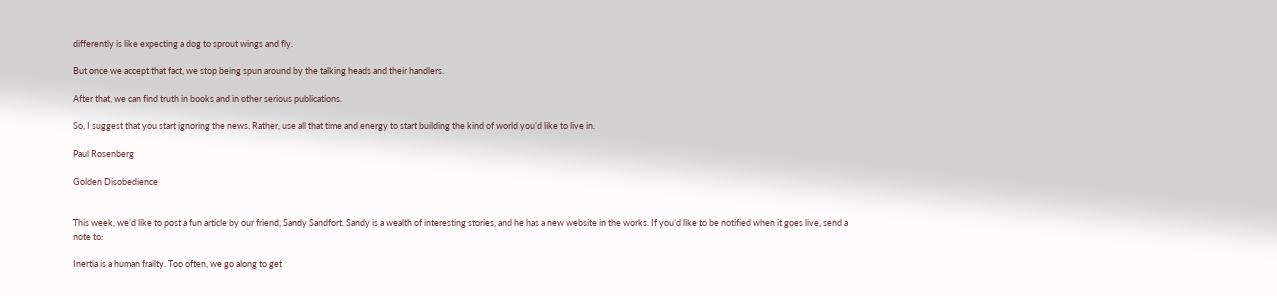differently is like expecting a dog to sprout wings and fly.

But once we accept that fact, we stop being spun around by the talking heads and their handlers.

After that, we can find truth in books and in other serious publications.

So, I suggest that you start ignoring the news. Rather, use all that time and energy to start building the kind of world you’d like to live in.

Paul Rosenberg

Golden Disobedience


This week, we’d like to post a fun article by our friend, Sandy Sandfort. Sandy is a wealth of interesting stories, and he has a new website in the works. If you’d like to be notified when it goes live, send a note to:

Inertia is a human frailty. Too often, we go along to get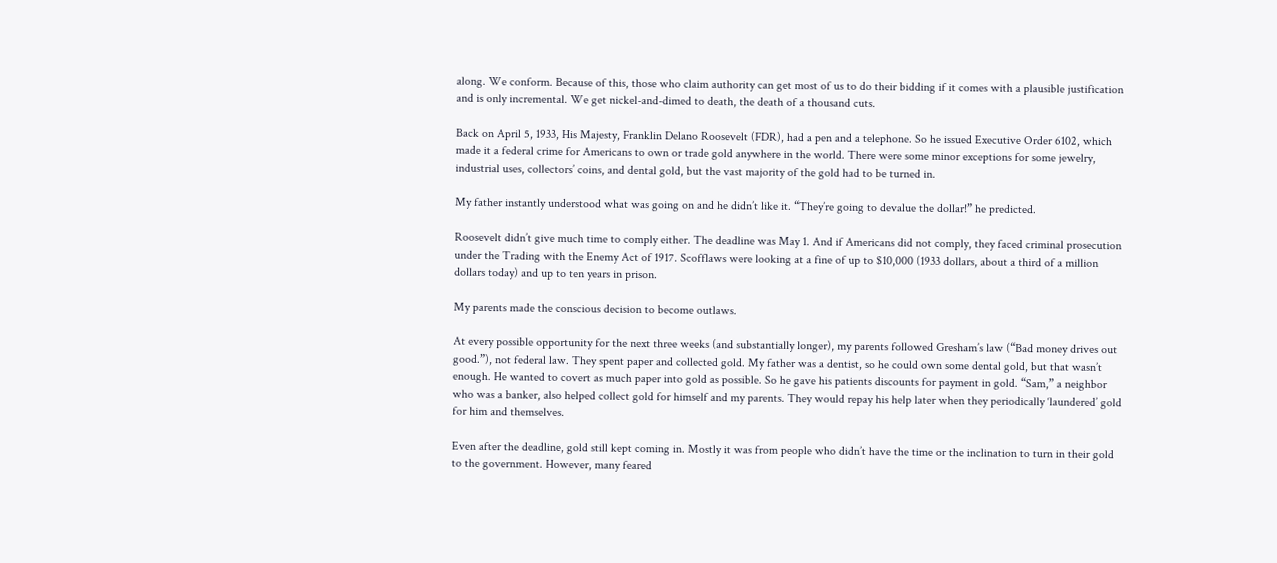along. We conform. Because of this, those who claim authority can get most of us to do their bidding if it comes with a plausible justification and is only incremental. We get nickel-and-dimed to death, the death of a thousand cuts.

Back on April 5, 1933, His Majesty, Franklin Delano Roosevelt (FDR), had a pen and a telephone. So he issued Executive Order 6102, which made it a federal crime for Americans to own or trade gold anywhere in the world. There were some minor exceptions for some jewelry, industrial uses, collectors’ coins, and dental gold, but the vast majority of the gold had to be turned in.

My father instantly understood what was going on and he didn’t like it. “They’re going to devalue the dollar!” he predicted.

Roosevelt didn’t give much time to comply either. The deadline was May 1. And if Americans did not comply, they faced criminal prosecution under the Trading with the Enemy Act of 1917. Scofflaws were looking at a fine of up to $10,000 (1933 dollars, about a third of a million dollars today) and up to ten years in prison.

My parents made the conscious decision to become outlaws.

At every possible opportunity for the next three weeks (and substantially longer), my parents followed Gresham’s law (“Bad money drives out good.”), not federal law. They spent paper and collected gold. My father was a dentist, so he could own some dental gold, but that wasn’t enough. He wanted to covert as much paper into gold as possible. So he gave his patients discounts for payment in gold. “Sam,” a neighbor who was a banker, also helped collect gold for himself and my parents. They would repay his help later when they periodically ‘laundered’ gold for him and themselves.

Even after the deadline, gold still kept coming in. Mostly it was from people who didn’t have the time or the inclination to turn in their gold to the government. However, many feared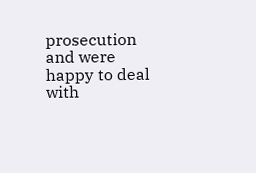prosecution and were happy to deal with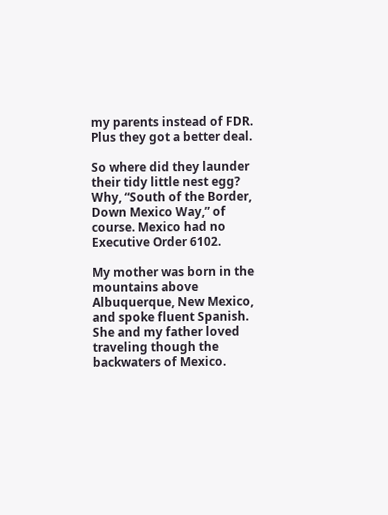my parents instead of FDR. Plus they got a better deal.

So where did they launder their tidy little nest egg? Why, “South of the Border, Down Mexico Way,” of course. Mexico had no Executive Order 6102.

My mother was born in the mountains above Albuquerque, New Mexico, and spoke fluent Spanish. She and my father loved traveling though the backwaters of Mexico.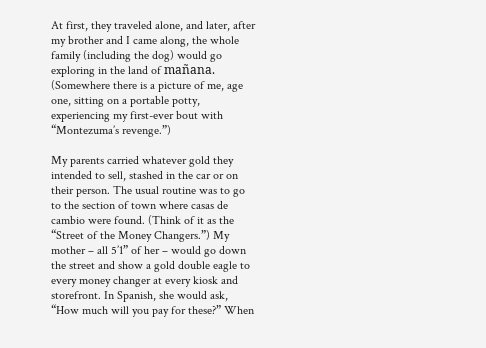At first, they traveled alone, and later, after my brother and I came along, the whole family (including the dog) would go exploring in the land of mañana. (Somewhere there is a picture of me, age one, sitting on a portable potty, experiencing my first-ever bout with “Montezuma’s revenge.”)

My parents carried whatever gold they intended to sell, stashed in the car or on their person. The usual routine was to go to the section of town where casas de cambio were found. (Think of it as the “Street of the Money Changers.”) My mother – all 5’1” of her – would go down the street and show a gold double eagle to every money changer at every kiosk and storefront. In Spanish, she would ask, “How much will you pay for these?” When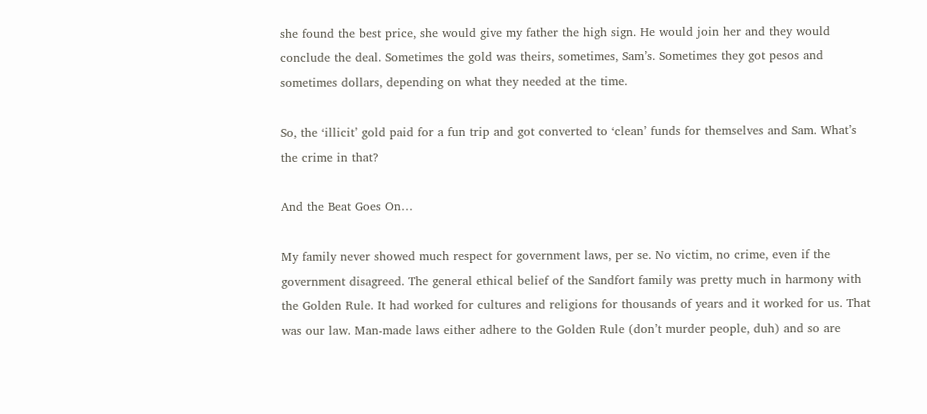she found the best price, she would give my father the high sign. He would join her and they would conclude the deal. Sometimes the gold was theirs, sometimes, Sam’s. Sometimes they got pesos and sometimes dollars, depending on what they needed at the time.

So, the ‘illicit’ gold paid for a fun trip and got converted to ‘clean’ funds for themselves and Sam. What’s the crime in that?

And the Beat Goes On…

My family never showed much respect for government laws, per se. No victim, no crime, even if the government disagreed. The general ethical belief of the Sandfort family was pretty much in harmony with the Golden Rule. It had worked for cultures and religions for thousands of years and it worked for us. That was our law. Man-made laws either adhere to the Golden Rule (don’t murder people, duh) and so are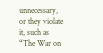unnecessary, or they violate it, such as “The War on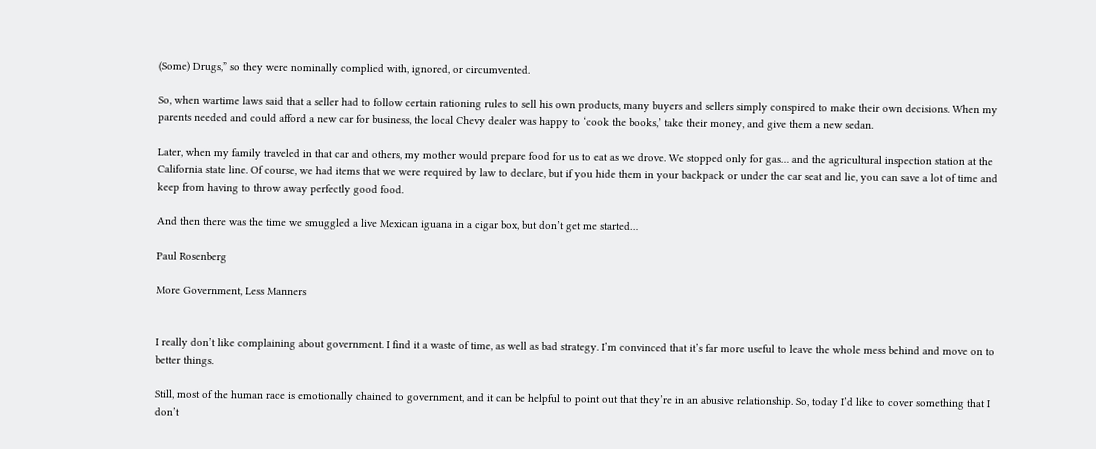(Some) Drugs,” so they were nominally complied with, ignored, or circumvented.

So, when wartime laws said that a seller had to follow certain rationing rules to sell his own products, many buyers and sellers simply conspired to make their own decisions. When my parents needed and could afford a new car for business, the local Chevy dealer was happy to ‘cook the books,’ take their money, and give them a new sedan.

Later, when my family traveled in that car and others, my mother would prepare food for us to eat as we drove. We stopped only for gas… and the agricultural inspection station at the California state line. Of course, we had items that we were required by law to declare, but if you hide them in your backpack or under the car seat and lie, you can save a lot of time and keep from having to throw away perfectly good food.

And then there was the time we smuggled a live Mexican iguana in a cigar box, but don’t get me started…

Paul Rosenberg

More Government, Less Manners


I really don’t like complaining about government. I find it a waste of time, as well as bad strategy. I’m convinced that it’s far more useful to leave the whole mess behind and move on to better things.

Still, most of the human race is emotionally chained to government, and it can be helpful to point out that they’re in an abusive relationship. So, today I’d like to cover something that I don’t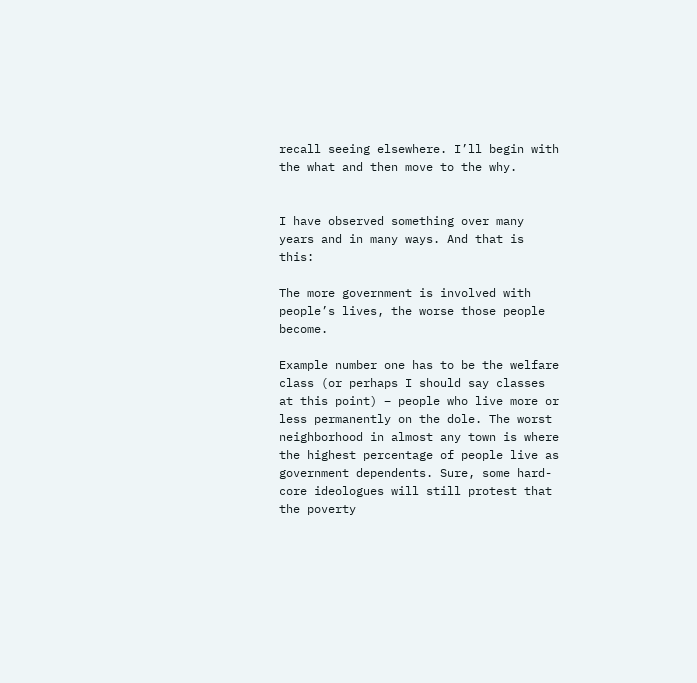recall seeing elsewhere. I’ll begin with the what and then move to the why.


I have observed something over many years and in many ways. And that is this:

The more government is involved with people’s lives, the worse those people become.

Example number one has to be the welfare class (or perhaps I should say classes at this point) – people who live more or less permanently on the dole. The worst neighborhood in almost any town is where the highest percentage of people live as government dependents. Sure, some hard-core ideologues will still protest that the poverty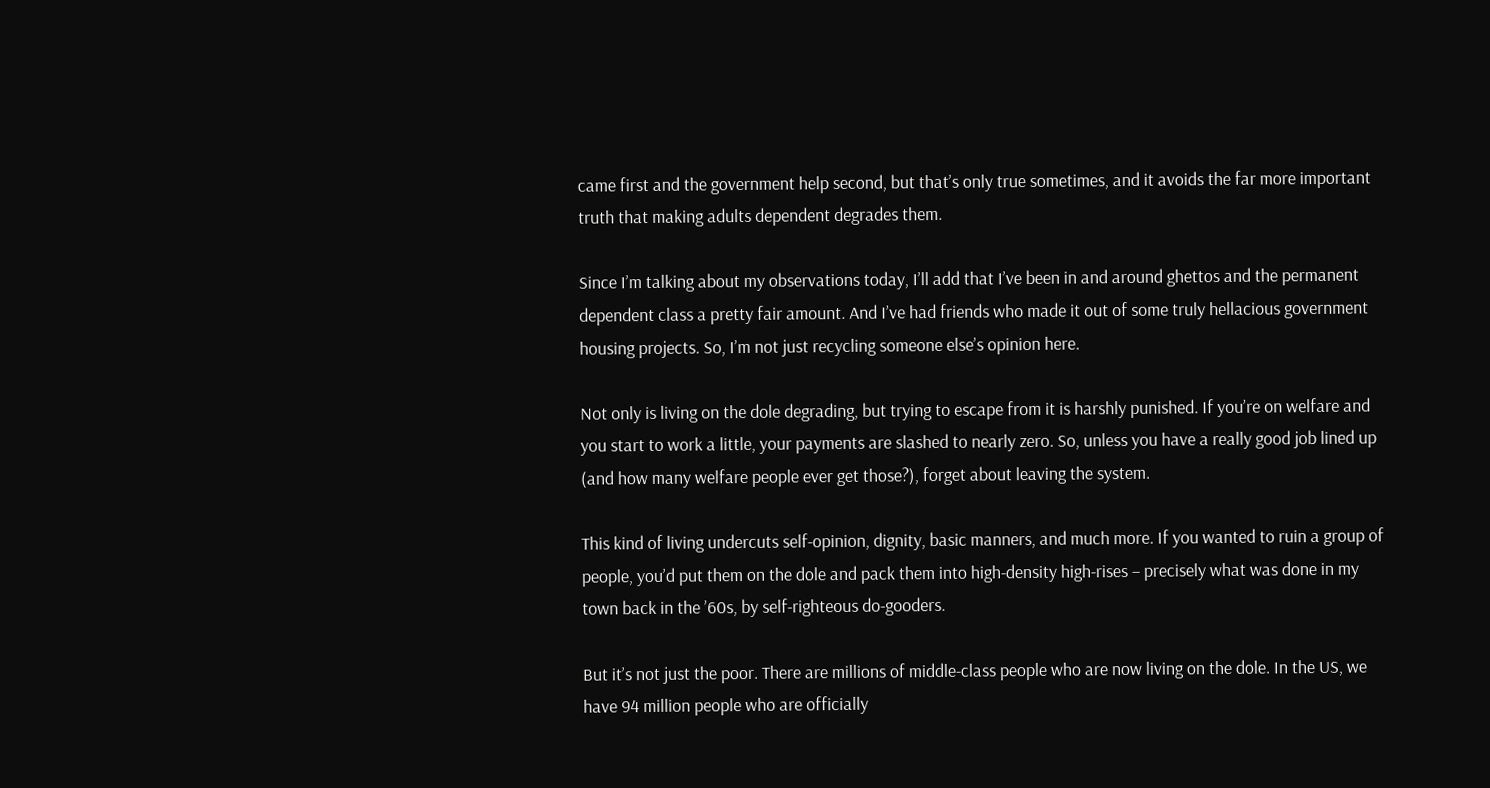came first and the government help second, but that’s only true sometimes, and it avoids the far more important truth that making adults dependent degrades them.

Since I’m talking about my observations today, I’ll add that I’ve been in and around ghettos and the permanent dependent class a pretty fair amount. And I’ve had friends who made it out of some truly hellacious government housing projects. So, I’m not just recycling someone else’s opinion here.

Not only is living on the dole degrading, but trying to escape from it is harshly punished. If you’re on welfare and you start to work a little, your payments are slashed to nearly zero. So, unless you have a really good job lined up (and how many welfare people ever get those?), forget about leaving the system.

This kind of living undercuts self-opinion, dignity, basic manners, and much more. If you wanted to ruin a group of people, you’d put them on the dole and pack them into high-density high-rises – precisely what was done in my town back in the ’60s, by self-righteous do-gooders.

But it’s not just the poor. There are millions of middle-class people who are now living on the dole. In the US, we have 94 million people who are officially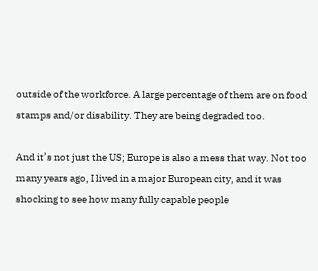outside of the workforce. A large percentage of them are on food stamps and/or disability. They are being degraded too.

And it’s not just the US; Europe is also a mess that way. Not too many years ago, I lived in a major European city, and it was shocking to see how many fully capable people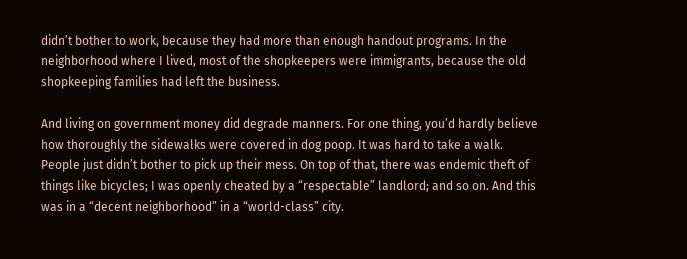didn’t bother to work, because they had more than enough handout programs. In the neighborhood where I lived, most of the shopkeepers were immigrants, because the old shopkeeping families had left the business.

And living on government money did degrade manners. For one thing, you’d hardly believe how thoroughly the sidewalks were covered in dog poop. It was hard to take a walk. People just didn’t bother to pick up their mess. On top of that, there was endemic theft of things like bicycles; I was openly cheated by a “respectable” landlord; and so on. And this was in a “decent neighborhood” in a “world-class” city.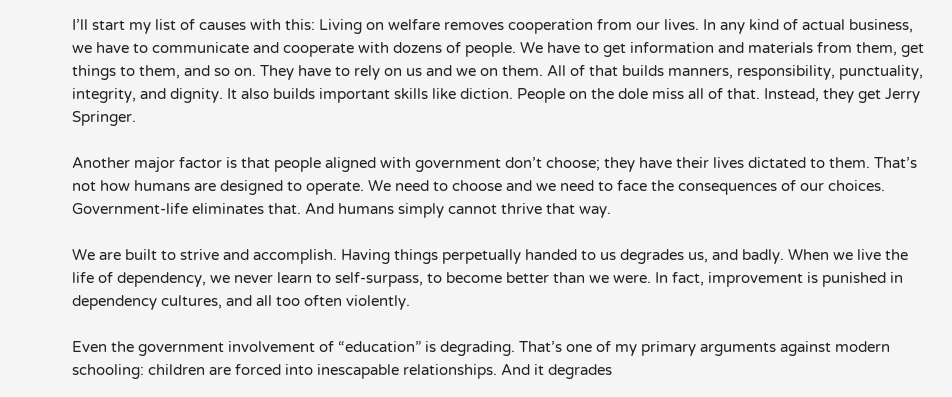I’ll start my list of causes with this: Living on welfare removes cooperation from our lives. In any kind of actual business, we have to communicate and cooperate with dozens of people. We have to get information and materials from them, get things to them, and so on. They have to rely on us and we on them. All of that builds manners, responsibility, punctuality, integrity, and dignity. It also builds important skills like diction. People on the dole miss all of that. Instead, they get Jerry Springer.

Another major factor is that people aligned with government don’t choose; they have their lives dictated to them. That’s not how humans are designed to operate. We need to choose and we need to face the consequences of our choices. Government-life eliminates that. And humans simply cannot thrive that way.

We are built to strive and accomplish. Having things perpetually handed to us degrades us, and badly. When we live the life of dependency, we never learn to self-surpass, to become better than we were. In fact, improvement is punished in dependency cultures, and all too often violently.

Even the government involvement of “education” is degrading. That’s one of my primary arguments against modern schooling: children are forced into inescapable relationships. And it degrades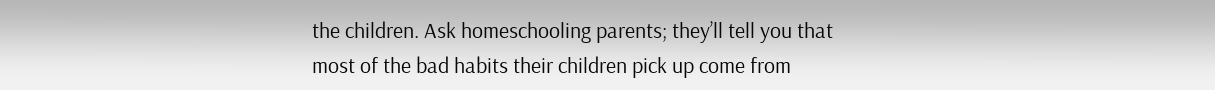the children. Ask homeschooling parents; they’ll tell you that most of the bad habits their children pick up come from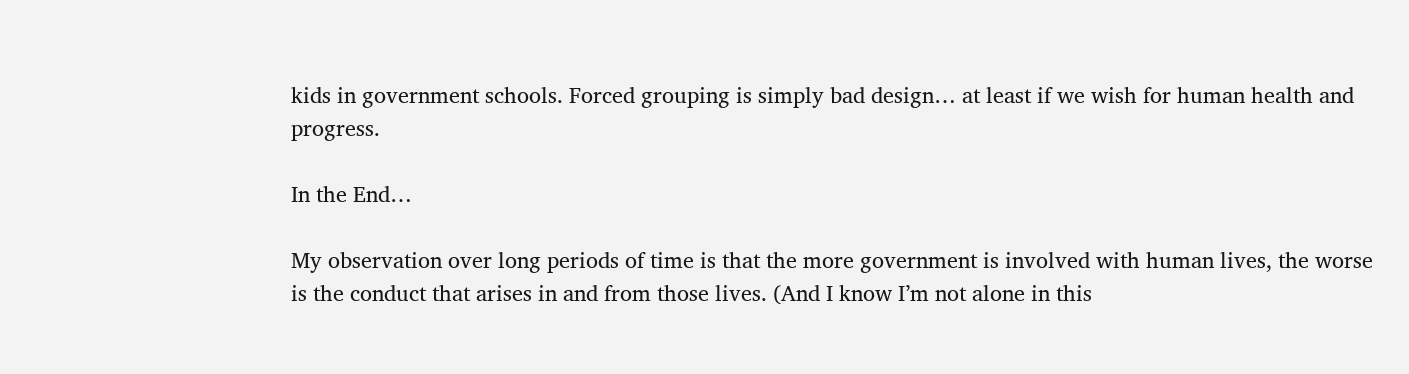kids in government schools. Forced grouping is simply bad design… at least if we wish for human health and progress.

In the End…

My observation over long periods of time is that the more government is involved with human lives, the worse is the conduct that arises in and from those lives. (And I know I’m not alone in this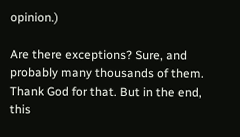opinion.)

Are there exceptions? Sure, and probably many thousands of them. Thank God for that. But in the end, this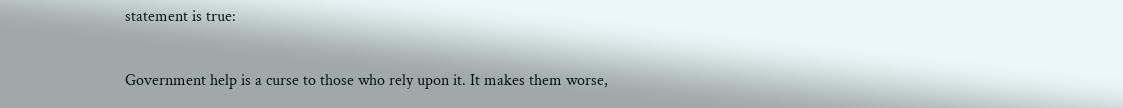statement is true:

Government help is a curse to those who rely upon it. It makes them worse,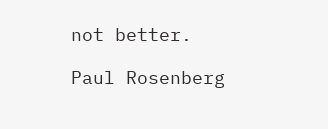not better.

Paul Rosenberg